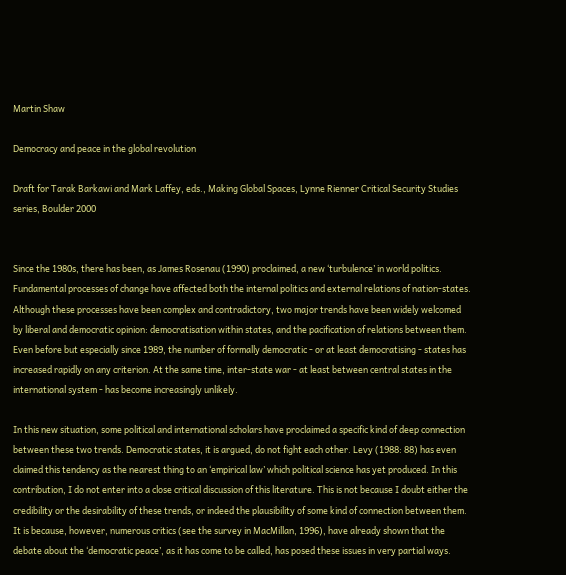Martin Shaw

Democracy and peace in the global revolution

Draft for Tarak Barkawi and Mark Laffey, eds., Making Global Spaces, Lynne Rienner Critical Security Studies series, Boulder 2000


Since the 1980s, there has been, as James Rosenau (1990) proclaimed, a new ‘turbulence’ in world politics. Fundamental processes of change have affected both the internal politics and external relations of nation-states. Although these processes have been complex and contradictory, two major trends have been widely welcomed by liberal and democratic opinion: democratisation within states, and the pacification of relations between them. Even before but especially since 1989, the number of formally democratic - or at least democratising - states has increased rapidly on any criterion. At the same time, inter-state war - at least between central states in the international system - has become increasingly unlikely.

In this new situation, some political and international scholars have proclaimed a specific kind of deep connection between these two trends. Democratic states, it is argued, do not fight each other. Levy (1988: 88) has even claimed this tendency as the nearest thing to an ‘empirical law’ which political science has yet produced. In this contribution, I do not enter into a close critical discussion of this literature. This is not because I doubt either the credibility or the desirability of these trends, or indeed the plausibility of some kind of connection between them. It is because, however, numerous critics (see the survey in MacMillan, 1996), have already shown that the debate about the ‘democratic peace’, as it has come to be called, has posed these issues in very partial ways.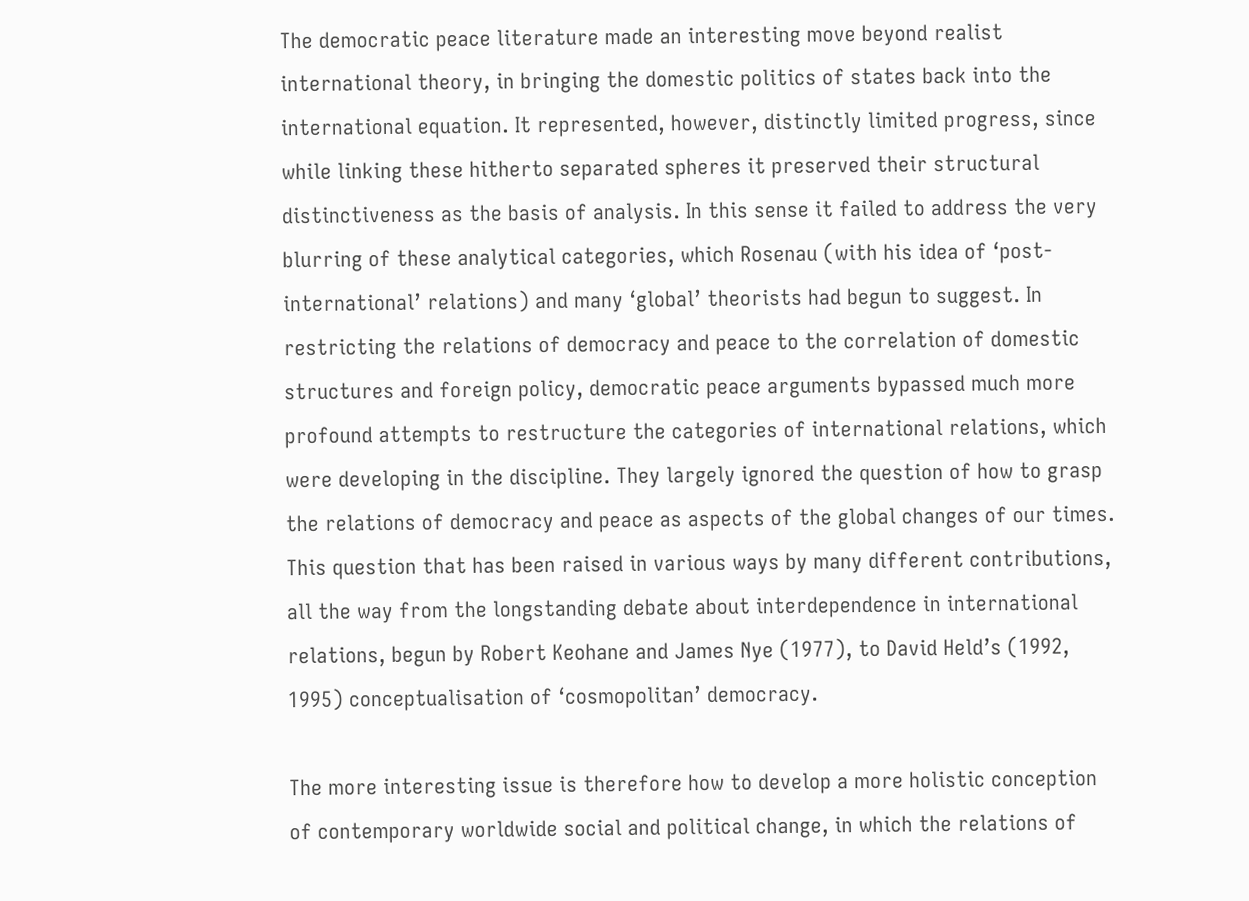The democratic peace literature made an interesting move beyond realist international theory, in bringing the domestic politics of states back into the international equation. It represented, however, distinctly limited progress, since while linking these hitherto separated spheres it preserved their structural distinctiveness as the basis of analysis. In this sense it failed to address the very blurring of these analytical categories, which Rosenau (with his idea of ‘post-international’ relations) and many ‘global’ theorists had begun to suggest. In restricting the relations of democracy and peace to the correlation of domestic structures and foreign policy, democratic peace arguments bypassed much more profound attempts to restructure the categories of international relations, which were developing in the discipline. They largely ignored the question of how to grasp the relations of democracy and peace as aspects of the global changes of our times. This question that has been raised in various ways by many different contributions, all the way from the longstanding debate about interdependence in international relations, begun by Robert Keohane and James Nye (1977), to David Held’s (1992, 1995) conceptualisation of ‘cosmopolitan’ democracy.

The more interesting issue is therefore how to develop a more holistic conception of contemporary worldwide social and political change, in which the relations of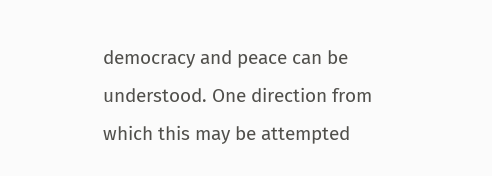democracy and peace can be understood. One direction from which this may be attempted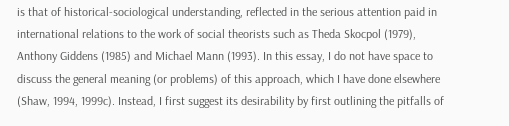is that of historical-sociological understanding, reflected in the serious attention paid in international relations to the work of social theorists such as Theda Skocpol (1979), Anthony Giddens (1985) and Michael Mann (1993). In this essay, I do not have space to discuss the general meaning (or problems) of this approach, which I have done elsewhere (Shaw, 1994, 1999c). Instead, I first suggest its desirability by first outlining the pitfalls of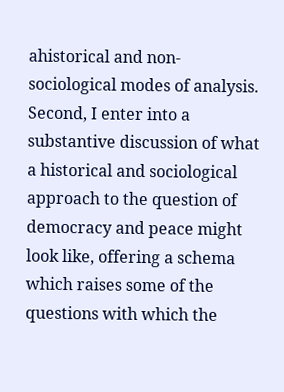ahistorical and non-sociological modes of analysis. Second, I enter into a substantive discussion of what a historical and sociological approach to the question of democracy and peace might look like, offering a schema which raises some of the questions with which the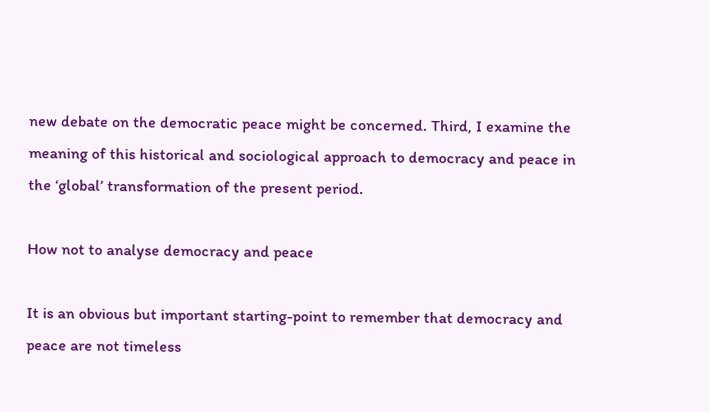new debate on the democratic peace might be concerned. Third, I examine the meaning of this historical and sociological approach to democracy and peace in the ‘global’ transformation of the present period.

How not to analyse democracy and peace

It is an obvious but important starting-point to remember that democracy and peace are not timeless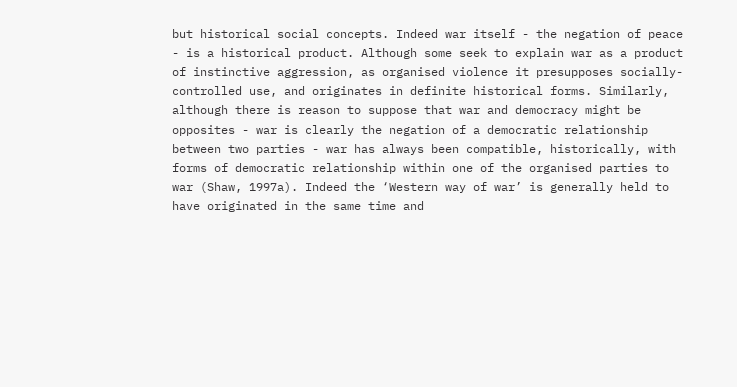but historical social concepts. Indeed war itself - the negation of peace - is a historical product. Although some seek to explain war as a product of instinctive aggression, as organised violence it presupposes socially-controlled use, and originates in definite historical forms. Similarly, although there is reason to suppose that war and democracy might be opposites - war is clearly the negation of a democratic relationship between two parties - war has always been compatible, historically, with forms of democratic relationship within one of the organised parties to war (Shaw, 1997a). Indeed the ‘Western way of war’ is generally held to have originated in the same time and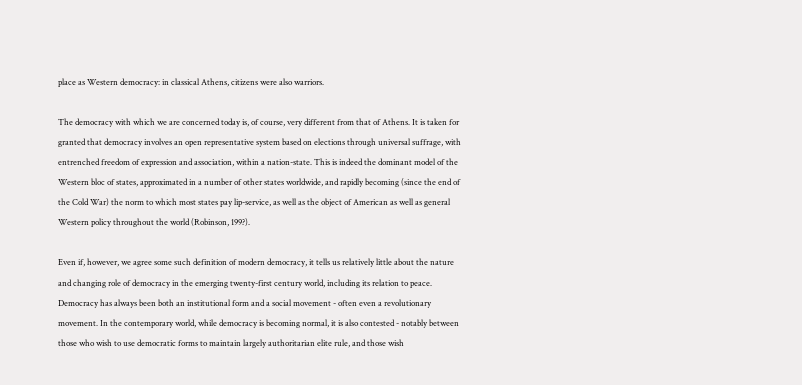place as Western democracy: in classical Athens, citizens were also warriors.

The democracy with which we are concerned today is, of course, very different from that of Athens. It is taken for granted that democracy involves an open representative system based on elections through universal suffrage, with entrenched freedom of expression and association, within a nation-state. This is indeed the dominant model of the Western bloc of states, approximated in a number of other states worldwide, and rapidly becoming (since the end of the Cold War) the norm to which most states pay lip-service, as well as the object of American as well as general Western policy throughout the world (Robinson, 199?).

Even if, however, we agree some such definition of modern democracy, it tells us relatively little about the nature and changing role of democracy in the emerging twenty-first century world, including its relation to peace. Democracy has always been both an institutional form and a social movement - often even a revolutionary movement. In the contemporary world, while democracy is becoming normal, it is also contested - notably between those who wish to use democratic forms to maintain largely authoritarian elite rule, and those wish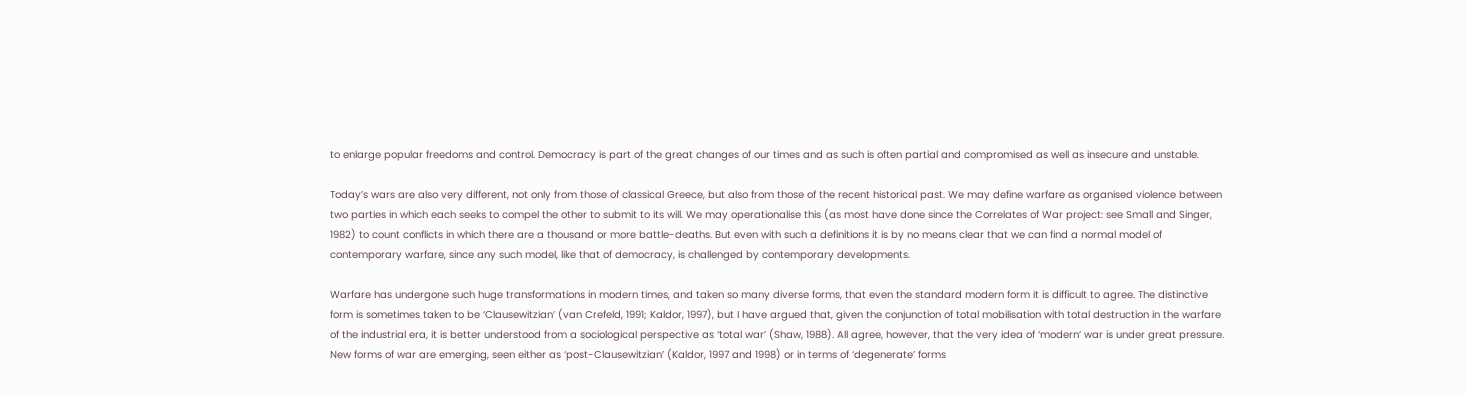to enlarge popular freedoms and control. Democracy is part of the great changes of our times and as such is often partial and compromised as well as insecure and unstable.

Today’s wars are also very different, not only from those of classical Greece, but also from those of the recent historical past. We may define warfare as organised violence between two parties in which each seeks to compel the other to submit to its will. We may operationalise this (as most have done since the Correlates of War project: see Small and Singer, 1982) to count conflicts in which there are a thousand or more battle-deaths. But even with such a definitions it is by no means clear that we can find a normal model of contemporary warfare, since any such model, like that of democracy, is challenged by contemporary developments.

Warfare has undergone such huge transformations in modern times, and taken so many diverse forms, that even the standard modern form it is difficult to agree. The distinctive form is sometimes taken to be ‘Clausewitzian’ (van Crefeld, 1991; Kaldor, 1997), but I have argued that, given the conjunction of total mobilisation with total destruction in the warfare of the industrial era, it is better understood from a sociological perspective as ‘total war’ (Shaw, 1988). All agree, however, that the very idea of ‘modern’ war is under great pressure. New forms of war are emerging, seen either as ‘post-Clausewitzian’ (Kaldor, 1997 and 1998) or in terms of ‘degenerate’ forms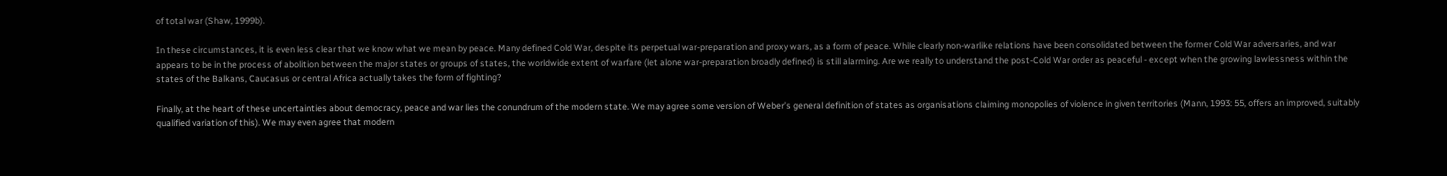of total war (Shaw, 1999b).

In these circumstances, it is even less clear that we know what we mean by peace. Many defined Cold War, despite its perpetual war-preparation and proxy wars, as a form of peace. While clearly non-warlike relations have been consolidated between the former Cold War adversaries, and war appears to be in the process of abolition between the major states or groups of states, the worldwide extent of warfare (let alone war-preparation broadly defined) is still alarming. Are we really to understand the post-Cold War order as peaceful - except when the growing lawlessness within the states of the Balkans, Caucasus or central Africa actually takes the form of fighting?

Finally, at the heart of these uncertainties about democracy, peace and war lies the conundrum of the modern state. We may agree some version of Weber’s general definition of states as organisations claiming monopolies of violence in given territories (Mann, 1993: 55, offers an improved, suitably qualified variation of this). We may even agree that modern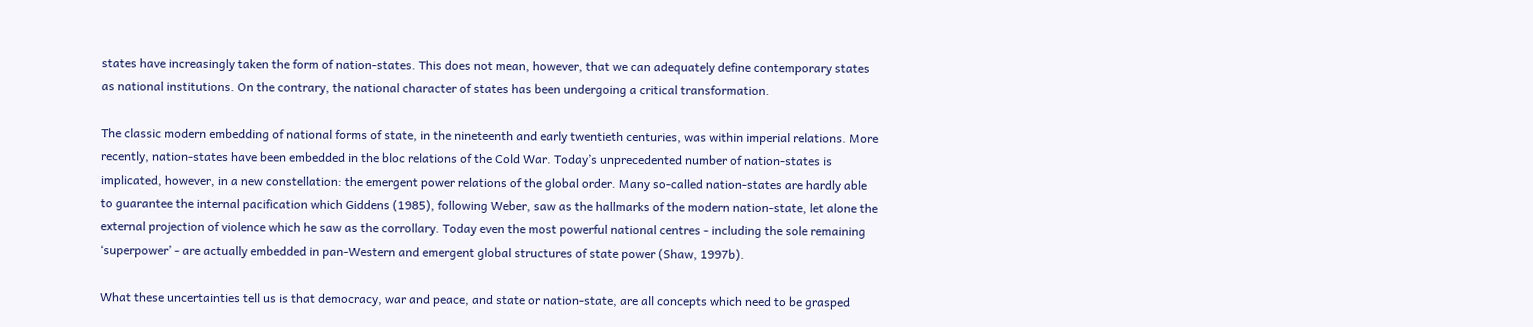states have increasingly taken the form of nation-states. This does not mean, however, that we can adequately define contemporary states as national institutions. On the contrary, the national character of states has been undergoing a critical transformation.

The classic modern embedding of national forms of state, in the nineteenth and early twentieth centuries, was within imperial relations. More recently, nation-states have been embedded in the bloc relations of the Cold War. Today’s unprecedented number of nation-states is implicated, however, in a new constellation: the emergent power relations of the global order. Many so-called nation-states are hardly able to guarantee the internal pacification which Giddens (1985), following Weber, saw as the hallmarks of the modern nation-state, let alone the external projection of violence which he saw as the corrollary. Today even the most powerful national centres - including the sole remaining ‘superpower’ - are actually embedded in pan-Western and emergent global structures of state power (Shaw, 1997b).

What these uncertainties tell us is that democracy, war and peace, and state or nation-state, are all concepts which need to be grasped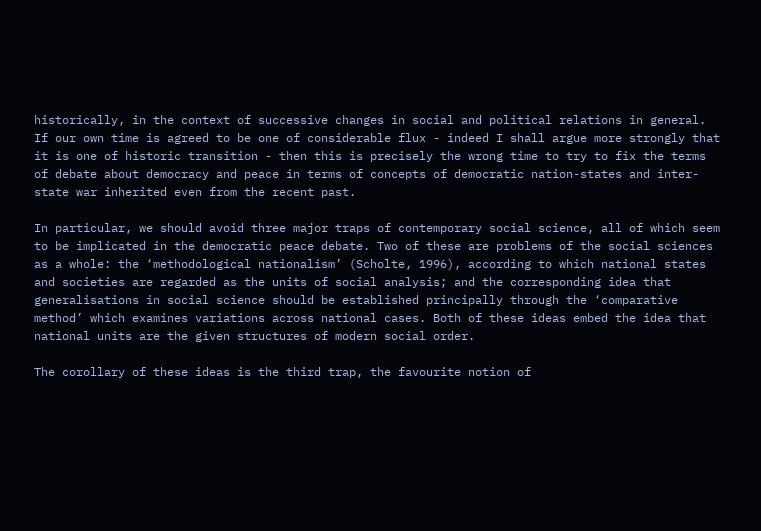historically, in the context of successive changes in social and political relations in general. If our own time is agreed to be one of considerable flux - indeed I shall argue more strongly that it is one of historic transition - then this is precisely the wrong time to try to fix the terms of debate about democracy and peace in terms of concepts of democratic nation-states and inter-state war inherited even from the recent past.

In particular, we should avoid three major traps of contemporary social science, all of which seem to be implicated in the democratic peace debate. Two of these are problems of the social sciences as a whole: the ‘methodological nationalism’ (Scholte, 1996), according to which national states and societies are regarded as the units of social analysis; and the corresponding idea that generalisations in social science should be established principally through the ‘comparative method’ which examines variations across national cases. Both of these ideas embed the idea that national units are the given structures of modern social order.

The corollary of these ideas is the third trap, the favourite notion of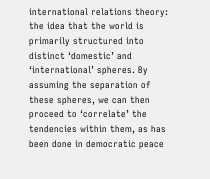international relations theory: the idea that the world is primarily structured into distinct ‘domestic’ and ‘international’ spheres. By assuming the separation of these spheres, we can then proceed to ‘correlate’ the tendencies within them, as has been done in democratic peace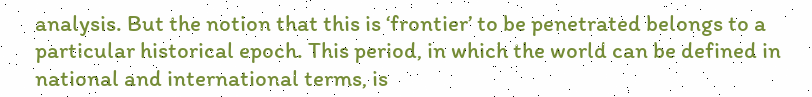analysis. But the notion that this is ‘frontier’ to be penetrated belongs to a particular historical epoch. This period, in which the world can be defined in national and international terms, is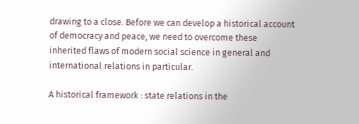drawing to a close. Before we can develop a historical account of democracy and peace, we need to overcome these inherited flaws of modern social science in general and international relations in particular.

A historical framework : state relations in the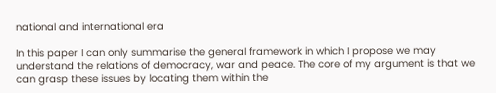national and international era

In this paper I can only summarise the general framework in which I propose we may understand the relations of democracy, war and peace. The core of my argument is that we can grasp these issues by locating them within the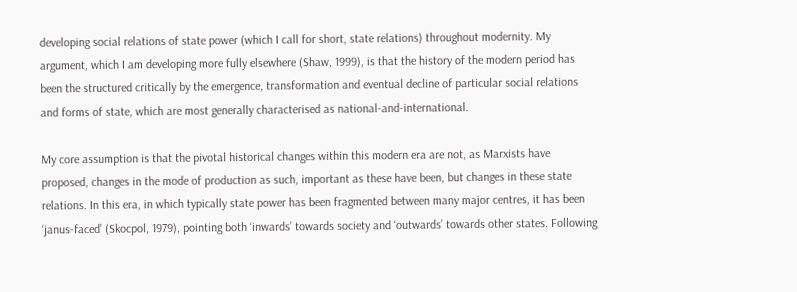developing social relations of state power (which I call for short, state relations) throughout modernity. My argument, which I am developing more fully elsewhere (Shaw, 1999), is that the history of the modern period has been the structured critically by the emergence, transformation and eventual decline of particular social relations and forms of state, which are most generally characterised as national-and-international.

My core assumption is that the pivotal historical changes within this modern era are not, as Marxists have proposed, changes in the mode of production as such, important as these have been, but changes in these state relations. In this era, in which typically state power has been fragmented between many major centres, it has been ‘janus-faced’ (Skocpol, 1979), pointing both ‘inwards’ towards society and ‘outwards’ towards other states. Following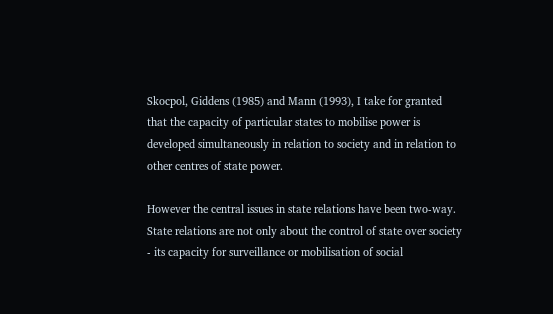Skocpol, Giddens (1985) and Mann (1993), I take for granted that the capacity of particular states to mobilise power is developed simultaneously in relation to society and in relation to other centres of state power.

However the central issues in state relations have been two-way. State relations are not only about the control of state over society - its capacity for surveillance or mobilisation of social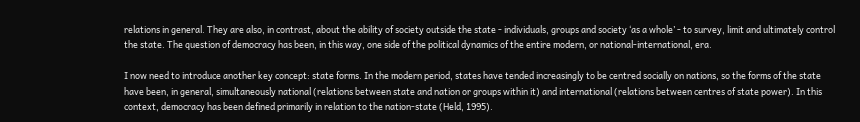relations in general. They are also, in contrast, about the ability of society outside the state - individuals, groups and society ‘as a whole’ - to survey, limit and ultimately control the state. The question of democracy has been, in this way, one side of the political dynamics of the entire modern, or national-international, era.

I now need to introduce another key concept: state forms. In the modern period, states have tended increasingly to be centred socially on nations, so the forms of the state have been, in general, simultaneously national (relations between state and nation or groups within it) and international (relations between centres of state power). In this context, democracy has been defined primarily in relation to the nation-state (Held, 1995).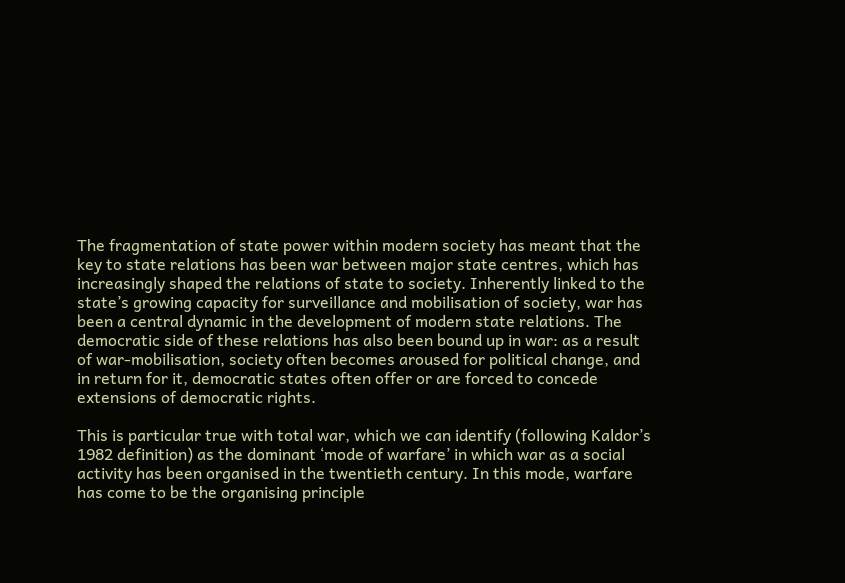The fragmentation of state power within modern society has meant that the key to state relations has been war between major state centres, which has increasingly shaped the relations of state to society. Inherently linked to the state’s growing capacity for surveillance and mobilisation of society, war has been a central dynamic in the development of modern state relations. The democratic side of these relations has also been bound up in war: as a result of war-mobilisation, society often becomes aroused for political change, and in return for it, democratic states often offer or are forced to concede extensions of democratic rights.

This is particular true with total war, which we can identify (following Kaldor’s 1982 definition) as the dominant ‘mode of warfare’ in which war as a social activity has been organised in the twentieth century. In this mode, warfare has come to be the organising principle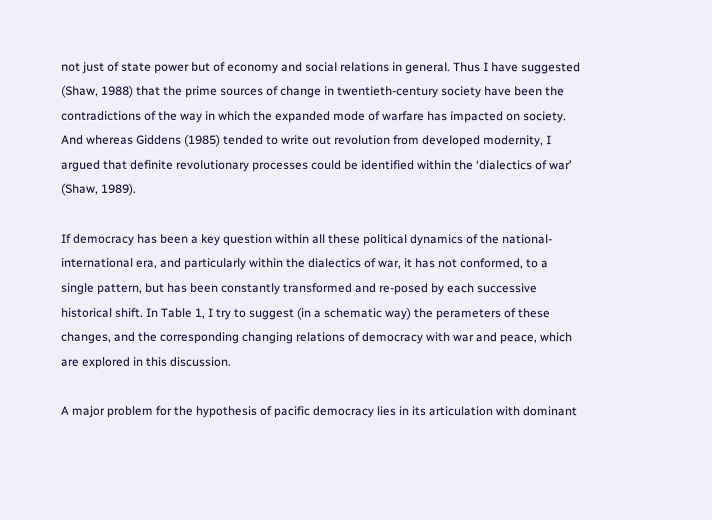not just of state power but of economy and social relations in general. Thus I have suggested (Shaw, 1988) that the prime sources of change in twentieth-century society have been the contradictions of the way in which the expanded mode of warfare has impacted on society. And whereas Giddens (1985) tended to write out revolution from developed modernity, I argued that definite revolutionary processes could be identified within the ‘dialectics of war’ (Shaw, 1989).

If democracy has been a key question within all these political dynamics of the national-international era, and particularly within the dialectics of war, it has not conformed, to a single pattern, but has been constantly transformed and re-posed by each successive historical shift. In Table 1, I try to suggest (in a schematic way) the perameters of these changes, and the corresponding changing relations of democracy with war and peace, which are explored in this discussion.

A major problem for the hypothesis of pacific democracy lies in its articulation with dominant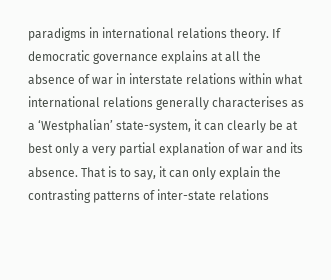paradigms in international relations theory. If democratic governance explains at all the absence of war in interstate relations within what international relations generally characterises as a ‘Westphalian’ state-system, it can clearly be at best only a very partial explanation of war and its absence. That is to say, it can only explain the contrasting patterns of inter-state relations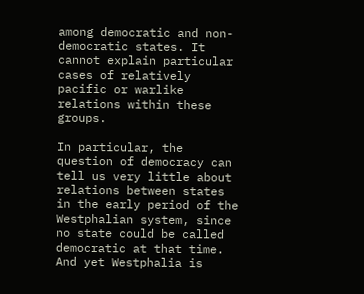among democratic and non-democratic states. It cannot explain particular cases of relatively pacific or warlike relations within these groups.

In particular, the question of democracy can tell us very little about relations between states in the early period of the Westphalian system, since no state could be called democratic at that time. And yet Westphalia is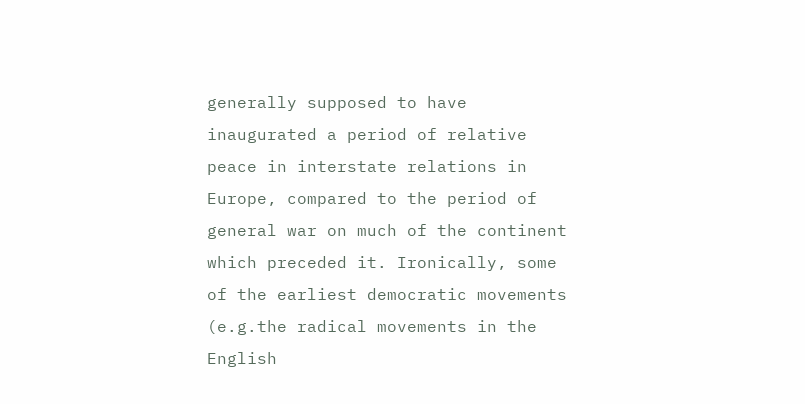generally supposed to have inaugurated a period of relative peace in interstate relations in Europe, compared to the period of general war on much of the continent which preceded it. Ironically, some of the earliest democratic movements (e.g.the radical movements in the English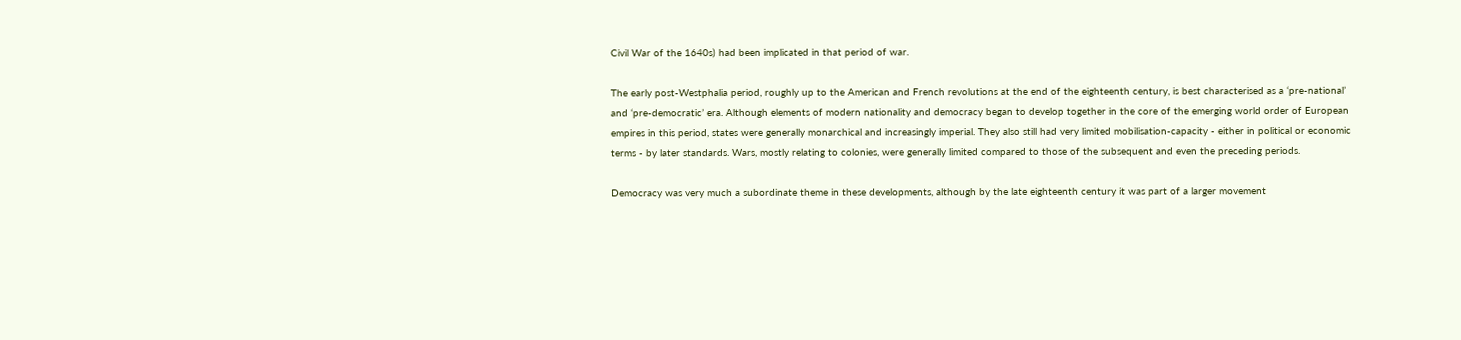Civil War of the 1640s) had been implicated in that period of war.

The early post-Westphalia period, roughly up to the American and French revolutions at the end of the eighteenth century, is best characterised as a ‘pre-national’ and ‘pre-democratic’ era. Although elements of modern nationality and democracy began to develop together in the core of the emerging world order of European empires in this period, states were generally monarchical and increasingly imperial. They also still had very limited mobilisation-capacity - either in political or economic terms - by later standards. Wars, mostly relating to colonies, were generally limited compared to those of the subsequent and even the preceding periods.

Democracy was very much a subordinate theme in these developments, although by the late eighteenth century it was part of a larger movement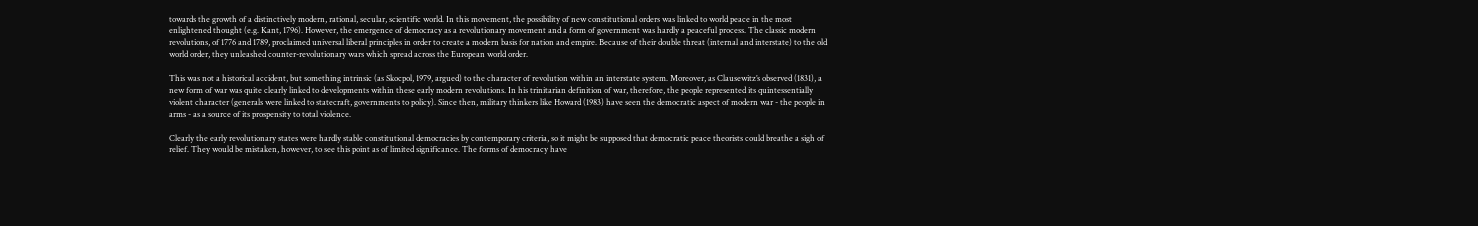towards the growth of a distinctively modern, rational, secular, scientific world. In this movement, the possibility of new constitutional orders was linked to world peace in the most enlightened thought (e.g. Kant, 1796). However, the emergence of democracy as a revolutionary movement and a form of government was hardly a peaceful process. The classic modern revolutions, of 1776 and 1789, proclaimed universal liberal principles in order to create a modern basis for nation and empire. Because of their double threat (internal and interstate) to the old world order, they unleashed counter-revolutionary wars which spread across the European world order.

This was not a historical accident, but something intrinsic (as Skocpol, 1979, argued) to the character of revolution within an interstate system. Moreover, as Clausewitz’s observed (1831), a new form of war was quite clearly linked to developments within these early modern revolutions. In his trinitarian definition of war, therefore, the people represented its quintessentially violent character (generals were linked to statecraft, governments to policy). Since then, military thinkers like Howard (1983) have seen the democratic aspect of modern war - the people in arms - as a source of its prospensity to total violence.

Clearly the early revolutionary states were hardly stable constitutional democracies by contemporary criteria, so it might be supposed that democratic peace theorists could breathe a sigh of relief. They would be mistaken, however, to see this point as of limited significance. The forms of democracy have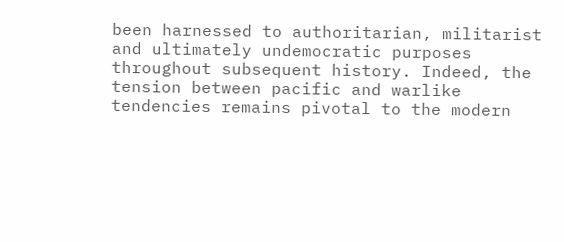been harnessed to authoritarian, militarist and ultimately undemocratic purposes throughout subsequent history. Indeed, the tension between pacific and warlike tendencies remains pivotal to the modern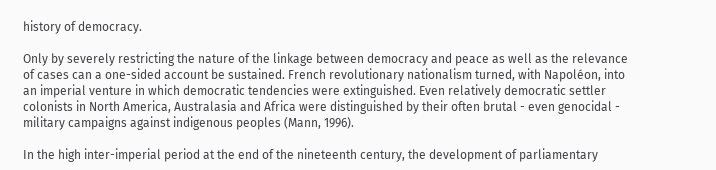history of democracy.

Only by severely restricting the nature of the linkage between democracy and peace as well as the relevance of cases can a one-sided account be sustained. French revolutionary nationalism turned, with Napoléon, into an imperial venture in which democratic tendencies were extinguished. Even relatively democratic settler colonists in North America, Australasia and Africa were distinguished by their often brutal - even genocidal - military campaigns against indigenous peoples (Mann, 1996).

In the high inter-imperial period at the end of the nineteenth century, the development of parliamentary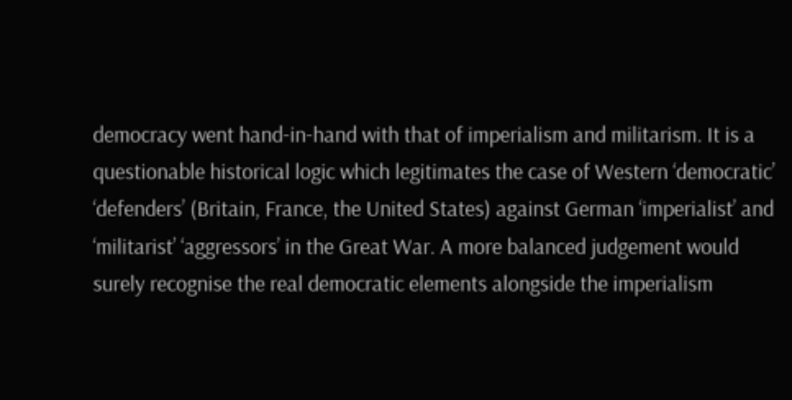democracy went hand-in-hand with that of imperialism and militarism. It is a questionable historical logic which legitimates the case of Western ‘democratic’ ‘defenders’ (Britain, France, the United States) against German ‘imperialist’ and ‘militarist’ ‘aggressors’ in the Great War. A more balanced judgement would surely recognise the real democratic elements alongside the imperialism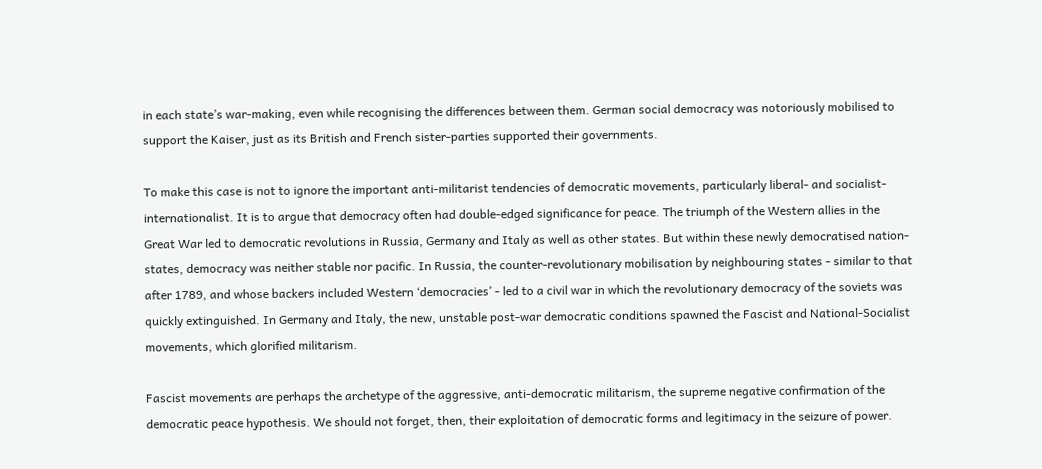in each state’s war-making, even while recognising the differences between them. German social democracy was notoriously mobilised to support the Kaiser, just as its British and French sister-parties supported their governments.

To make this case is not to ignore the important anti-militarist tendencies of democratic movements, particularly liberal- and socialist-internationalist. It is to argue that democracy often had double-edged significance for peace. The triumph of the Western allies in the Great War led to democratic revolutions in Russia, Germany and Italy as well as other states. But within these newly democratised nation-states, democracy was neither stable nor pacific. In Russia, the counter-revolutionary mobilisation by neighbouring states - similar to that after 1789, and whose backers included Western ‘democracies’ - led to a civil war in which the revolutionary democracy of the soviets was quickly extinguished. In Germany and Italy, the new, unstable post-war democratic conditions spawned the Fascist and National-Socialist movements, which glorified militarism.

Fascist movements are perhaps the archetype of the aggressive, anti-democratic militarism, the supreme negative confirmation of the democratic peace hypothesis. We should not forget, then, their exploitation of democratic forms and legitimacy in the seizure of power.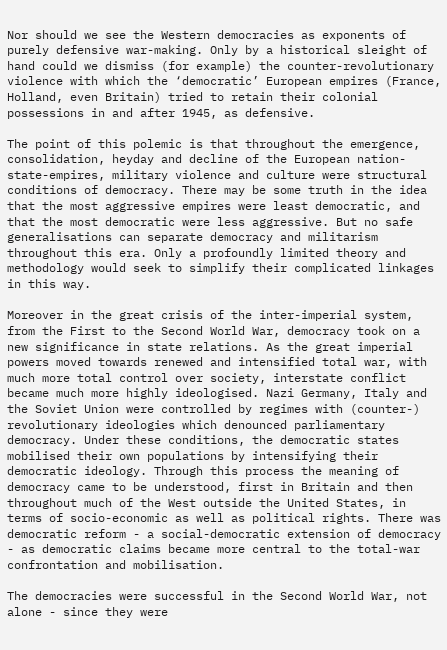Nor should we see the Western democracies as exponents of purely defensive war-making. Only by a historical sleight of hand could we dismiss (for example) the counter-revolutionary violence with which the ‘democratic’ European empires (France, Holland, even Britain) tried to retain their colonial possessions in and after 1945, as defensive.

The point of this polemic is that throughout the emergence, consolidation, heyday and decline of the European nation-state-empires, military violence and culture were structural conditions of democracy. There may be some truth in the idea that the most aggressive empires were least democratic, and that the most democratic were less aggressive. But no safe generalisations can separate democracy and militarism throughout this era. Only a profoundly limited theory and methodology would seek to simplify their complicated linkages in this way.

Moreover in the great crisis of the inter-imperial system, from the First to the Second World War, democracy took on a new significance in state relations. As the great imperial powers moved towards renewed and intensified total war, with much more total control over society, interstate conflict became much more highly ideologised. Nazi Germany, Italy and the Soviet Union were controlled by regimes with (counter-) revolutionary ideologies which denounced parliamentary democracy. Under these conditions, the democratic states mobilised their own populations by intensifying their democratic ideology. Through this process the meaning of democracy came to be understood, first in Britain and then throughout much of the West outside the United States, in terms of socio-economic as well as political rights. There was democratic reform - a social-democratic extension of democracy - as democratic claims became more central to the total-war confrontation and mobilisation.

The democracies were successful in the Second World War, not alone - since they were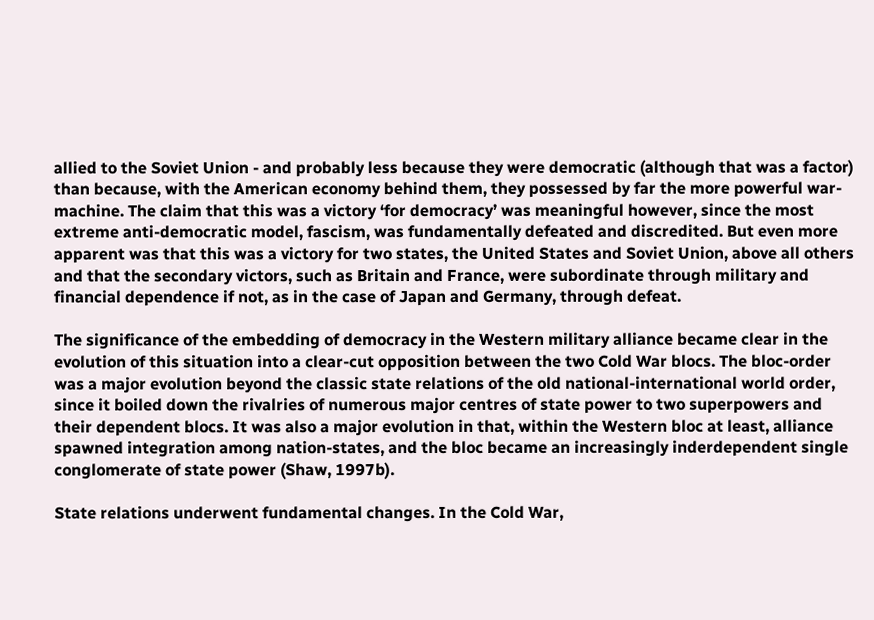allied to the Soviet Union - and probably less because they were democratic (although that was a factor) than because, with the American economy behind them, they possessed by far the more powerful war-machine. The claim that this was a victory ‘for democracy’ was meaningful however, since the most extreme anti-democratic model, fascism, was fundamentally defeated and discredited. But even more apparent was that this was a victory for two states, the United States and Soviet Union, above all others and that the secondary victors, such as Britain and France, were subordinate through military and financial dependence if not, as in the case of Japan and Germany, through defeat.

The significance of the embedding of democracy in the Western military alliance became clear in the evolution of this situation into a clear-cut opposition between the two Cold War blocs. The bloc-order was a major evolution beyond the classic state relations of the old national-international world order, since it boiled down the rivalries of numerous major centres of state power to two superpowers and their dependent blocs. It was also a major evolution in that, within the Western bloc at least, alliance spawned integration among nation-states, and the bloc became an increasingly inderdependent single conglomerate of state power (Shaw, 1997b).

State relations underwent fundamental changes. In the Cold War,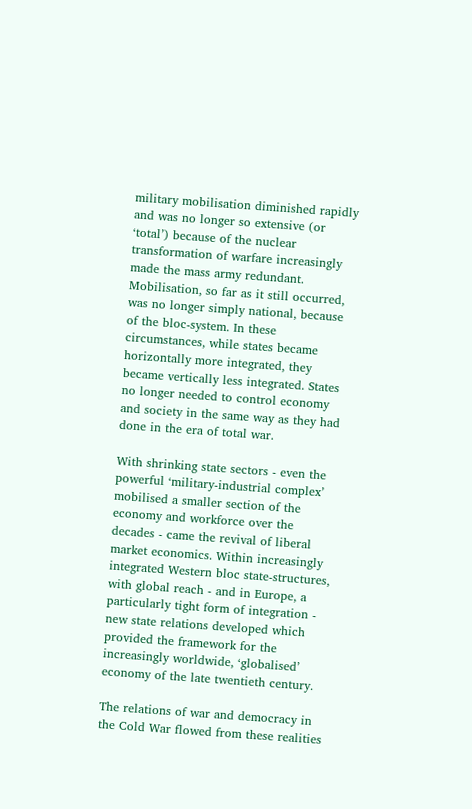military mobilisation diminished rapidly and was no longer so extensive (or ‘total’) because of the nuclear transformation of warfare increasingly made the mass army redundant. Mobilisation, so far as it still occurred, was no longer simply national, because of the bloc-system. In these circumstances, while states became horizontally more integrated, they became vertically less integrated. States no longer needed to control economy and society in the same way as they had done in the era of total war.

With shrinking state sectors - even the powerful ‘military-industrial complex’ mobilised a smaller section of the economy and workforce over the decades - came the revival of liberal market economics. Within increasingly integrated Western bloc state-structures, with global reach - and in Europe, a particularly tight form of integration - new state relations developed which provided the framework for the increasingly worldwide, ‘globalised’ economy of the late twentieth century.

The relations of war and democracy in the Cold War flowed from these realities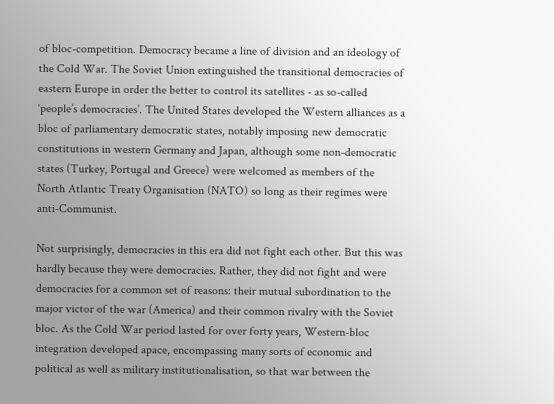of bloc-competition. Democracy became a line of division and an ideology of the Cold War. The Soviet Union extinguished the transitional democracies of eastern Europe in order the better to control its satellites - as so-called ‘people’s democracies’. The United States developed the Western alliances as a bloc of parliamentary democratic states, notably imposing new democratic constitutions in western Germany and Japan, although some non-democratic states (Turkey, Portugal and Greece) were welcomed as members of the North Atlantic Treaty Organisation (NATO) so long as their regimes were anti-Communist.

Not surprisingly, democracies in this era did not fight each other. But this was hardly because they were democracies. Rather, they did not fight and were democracies for a common set of reasons: their mutual subordination to the major victor of the war (America) and their common rivalry with the Soviet bloc. As the Cold War period lasted for over forty years, Western-bloc integration developed apace, encompassing many sorts of economic and political as well as military institutionalisation, so that war between the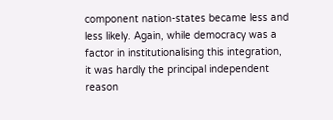component nation-states became less and less likely. Again, while democracy was a factor in institutionalising this integration, it was hardly the principal independent reason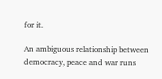for it.

An ambiguous relationship between democracy, peace and war runs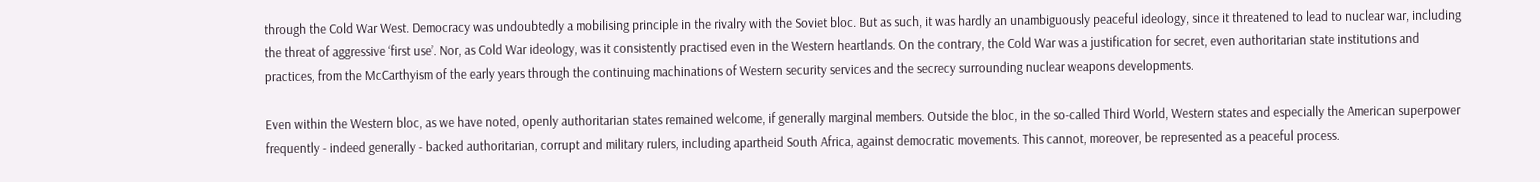through the Cold War West. Democracy was undoubtedly a mobilising principle in the rivalry with the Soviet bloc. But as such, it was hardly an unambiguously peaceful ideology, since it threatened to lead to nuclear war, including the threat of aggressive ‘first use’. Nor, as Cold War ideology, was it consistently practised even in the Western heartlands. On the contrary, the Cold War was a justification for secret, even authoritarian state institutions and practices, from the McCarthyism of the early years through the continuing machinations of Western security services and the secrecy surrounding nuclear weapons developments.

Even within the Western bloc, as we have noted, openly authoritarian states remained welcome, if generally marginal members. Outside the bloc, in the so-called Third World, Western states and especially the American superpower frequently - indeed generally - backed authoritarian, corrupt and military rulers, including apartheid South Africa, against democratic movements. This cannot, moreover, be represented as a peaceful process.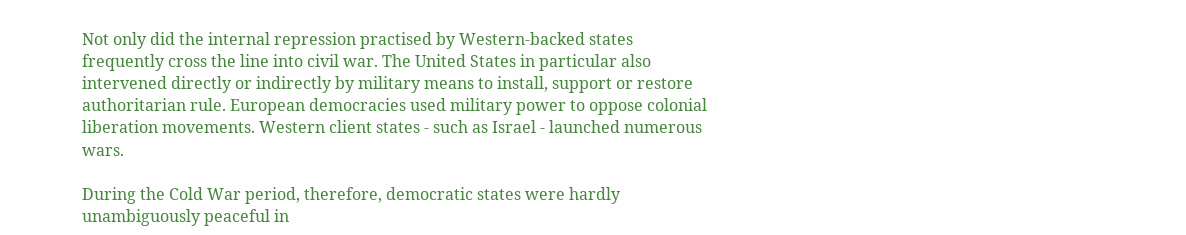Not only did the internal repression practised by Western-backed states frequently cross the line into civil war. The United States in particular also intervened directly or indirectly by military means to install, support or restore authoritarian rule. European democracies used military power to oppose colonial liberation movements. Western client states - such as Israel - launched numerous wars.

During the Cold War period, therefore, democratic states were hardly unambiguously peaceful in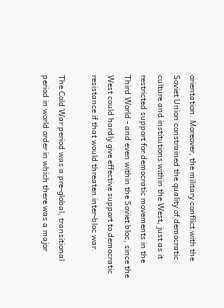orientation. Moreover, the military conflict with the Soviet Union constrained the quality of democratic culture and institutions within the West, just as it restricted support for democratic movements in the Third World - and even within the Soviet bloc, since the West could hardly give effective support to democratic resistance if that would threaten inter-bloc war.

The Cold War period was a pre-global, transitional period in world order in which there was a major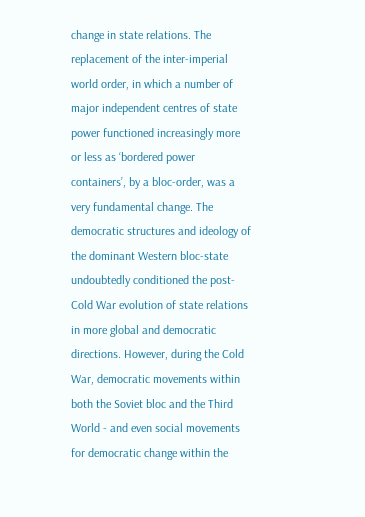change in state relations. The replacement of the inter-imperial world order, in which a number of major independent centres of state power functioned increasingly more or less as ‘bordered power containers’, by a bloc-order, was a very fundamental change. The democratic structures and ideology of the dominant Western bloc-state undoubtedly conditioned the post-Cold War evolution of state relations in more global and democratic directions. However, during the Cold War, democratic movements within both the Soviet bloc and the Third World - and even social movements for democratic change within the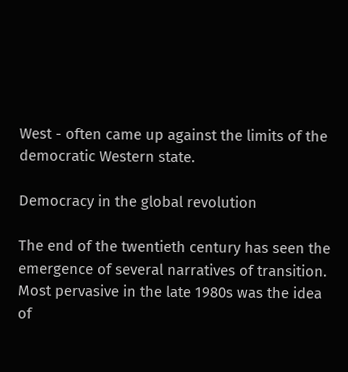West - often came up against the limits of the democratic Western state.

Democracy in the global revolution

The end of the twentieth century has seen the emergence of several narratives of transition. Most pervasive in the late 1980s was the idea of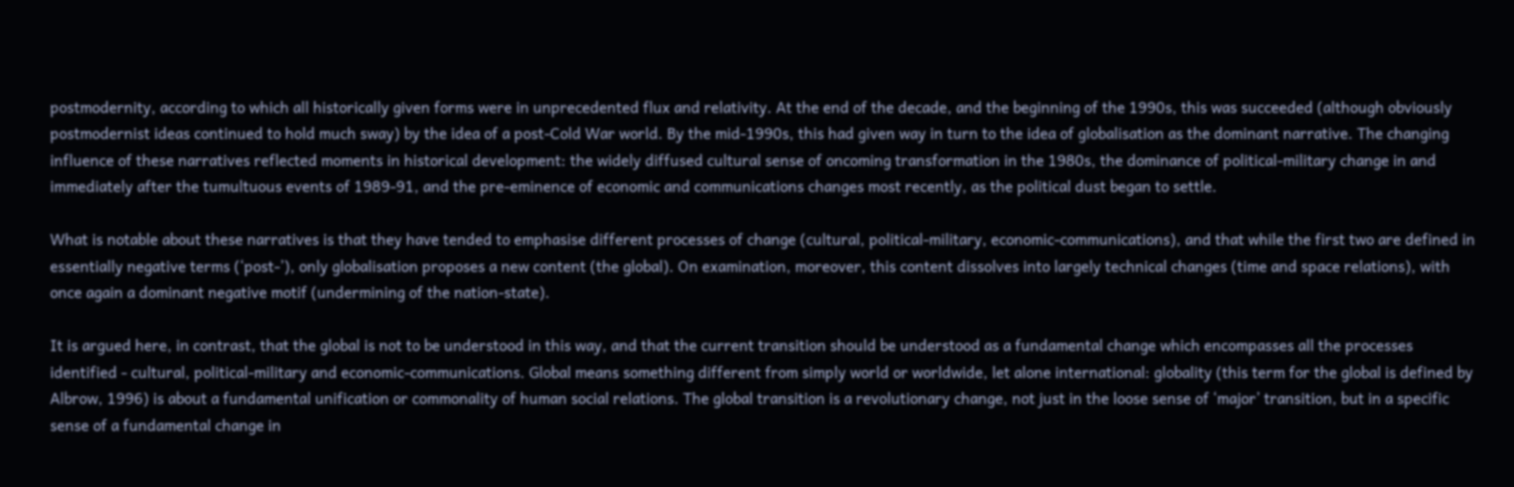postmodernity, according to which all historically given forms were in unprecedented flux and relativity. At the end of the decade, and the beginning of the 1990s, this was succeeded (although obviously postmodernist ideas continued to hold much sway) by the idea of a post-Cold War world. By the mid-1990s, this had given way in turn to the idea of globalisation as the dominant narrative. The changing influence of these narratives reflected moments in historical development: the widely diffused cultural sense of oncoming transformation in the 1980s, the dominance of political-military change in and immediately after the tumultuous events of 1989-91, and the pre-eminence of economic and communications changes most recently, as the political dust began to settle.

What is notable about these narratives is that they have tended to emphasise different processes of change (cultural, political-military, economic-communications), and that while the first two are defined in essentially negative terms (‘post-’), only globalisation proposes a new content (the global). On examination, moreover, this content dissolves into largely technical changes (time and space relations), with once again a dominant negative motif (undermining of the nation-state).

It is argued here, in contrast, that the global is not to be understood in this way, and that the current transition should be understood as a fundamental change which encompasses all the processes identified - cultural, political-military and economic-communications. Global means something different from simply world or worldwide, let alone international: globality (this term for the global is defined by Albrow, 1996) is about a fundamental unification or commonality of human social relations. The global transition is a revolutionary change, not just in the loose sense of ‘major’ transition, but in a specific sense of a fundamental change in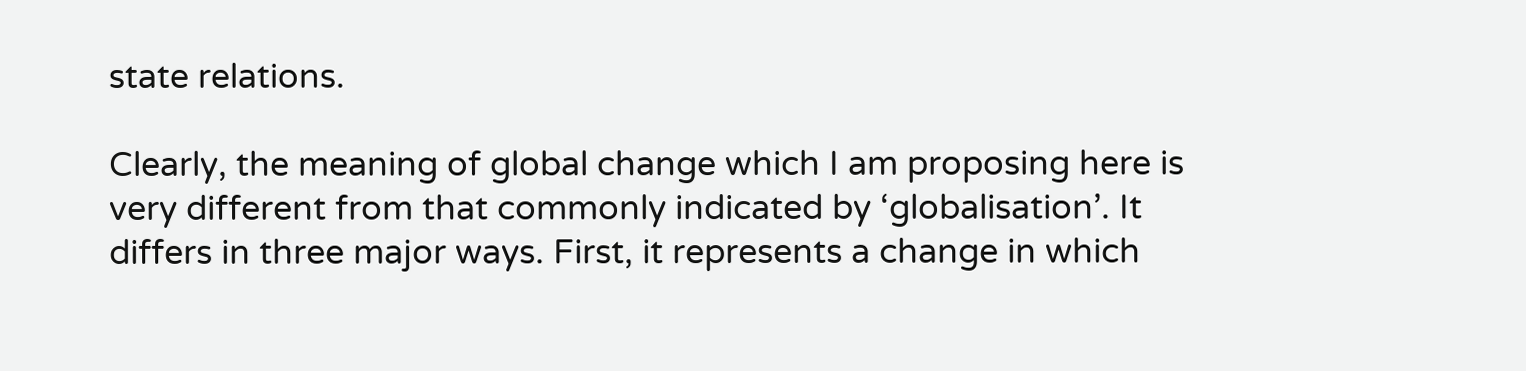state relations.

Clearly, the meaning of global change which I am proposing here is very different from that commonly indicated by ‘globalisation’. It differs in three major ways. First, it represents a change in which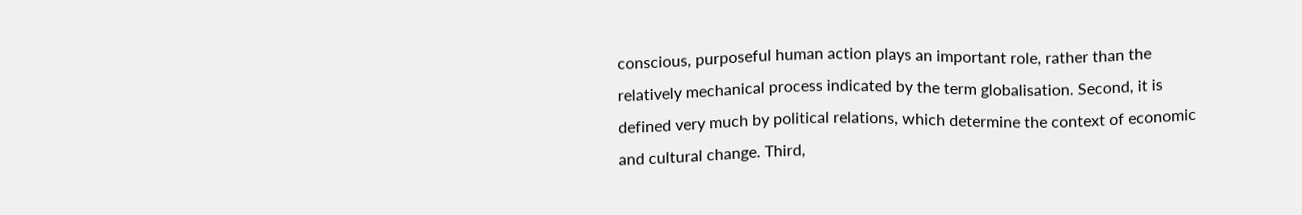conscious, purposeful human action plays an important role, rather than the relatively mechanical process indicated by the term globalisation. Second, it is defined very much by political relations, which determine the context of economic and cultural change. Third,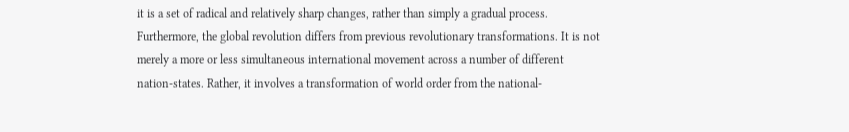it is a set of radical and relatively sharp changes, rather than simply a gradual process. Furthermore, the global revolution differs from previous revolutionary transformations. It is not merely a more or less simultaneous international movement across a number of different nation-states. Rather, it involves a transformation of world order from the national-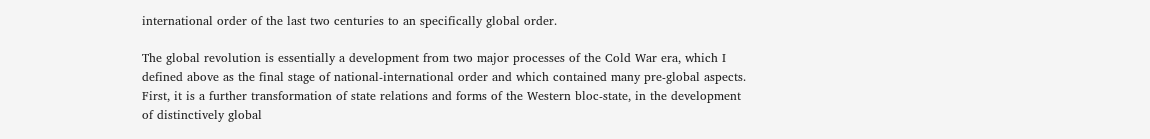international order of the last two centuries to an specifically global order.

The global revolution is essentially a development from two major processes of the Cold War era, which I defined above as the final stage of national-international order and which contained many pre-global aspects. First, it is a further transformation of state relations and forms of the Western bloc-state, in the development of distinctively global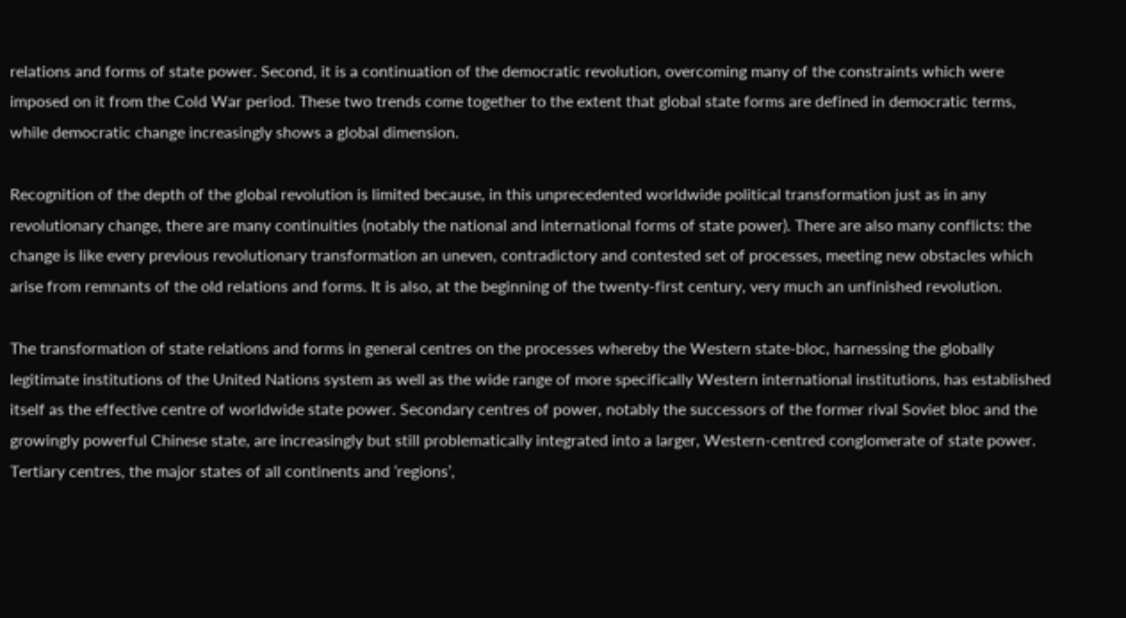relations and forms of state power. Second, it is a continuation of the democratic revolution, overcoming many of the constraints which were imposed on it from the Cold War period. These two trends come together to the extent that global state forms are defined in democratic terms, while democratic change increasingly shows a global dimension.

Recognition of the depth of the global revolution is limited because, in this unprecedented worldwide political transformation just as in any revolutionary change, there are many continuities (notably the national and international forms of state power). There are also many conflicts: the change is like every previous revolutionary transformation an uneven, contradictory and contested set of processes, meeting new obstacles which arise from remnants of the old relations and forms. It is also, at the beginning of the twenty-first century, very much an unfinished revolution.

The transformation of state relations and forms in general centres on the processes whereby the Western state-bloc, harnessing the globally legitimate institutions of the United Nations system as well as the wide range of more specifically Western international institutions, has established itself as the effective centre of worldwide state power. Secondary centres of power, notably the successors of the former rival Soviet bloc and the growingly powerful Chinese state, are increasingly but still problematically integrated into a larger, Western-centred conglomerate of state power. Tertiary centres, the major states of all continents and ‘regions’,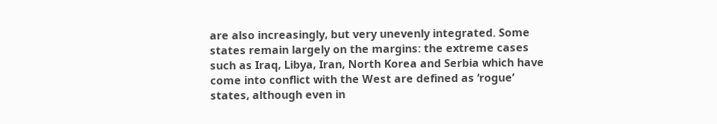are also increasingly, but very unevenly integrated. Some states remain largely on the margins: the extreme cases such as Iraq, Libya, Iran, North Korea and Serbia which have come into conflict with the West are defined as ‘rogue’ states, although even in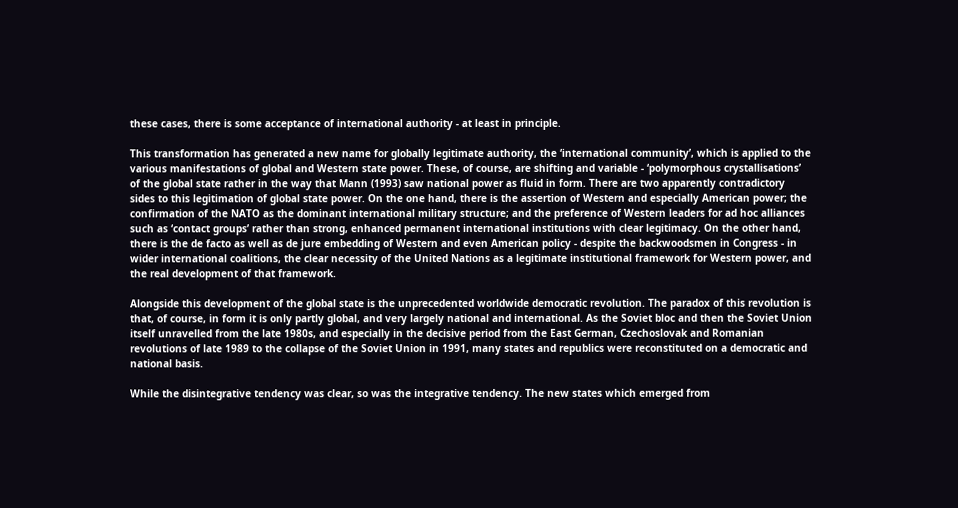these cases, there is some acceptance of international authority - at least in principle.

This transformation has generated a new name for globally legitimate authority, the ‘international community’, which is applied to the various manifestations of global and Western state power. These, of course, are shifting and variable - ‘polymorphous crystallisations’ of the global state rather in the way that Mann (1993) saw national power as fluid in form. There are two apparently contradictory sides to this legitimation of global state power. On the one hand, there is the assertion of Western and especially American power; the confirmation of the NATO as the dominant international military structure; and the preference of Western leaders for ad hoc alliances such as ‘contact groups’ rather than strong, enhanced permanent international institutions with clear legitimacy. On the other hand, there is the de facto as well as de jure embedding of Western and even American policy - despite the backwoodsmen in Congress - in wider international coalitions, the clear necessity of the United Nations as a legitimate institutional framework for Western power, and the real development of that framework.

Alongside this development of the global state is the unprecedented worldwide democratic revolution. The paradox of this revolution is that, of course, in form it is only partly global, and very largely national and international. As the Soviet bloc and then the Soviet Union itself unravelled from the late 1980s, and especially in the decisive period from the East German, Czechoslovak and Romanian revolutions of late 1989 to the collapse of the Soviet Union in 1991, many states and republics were reconstituted on a democratic and national basis.

While the disintegrative tendency was clear, so was the integrative tendency. The new states which emerged from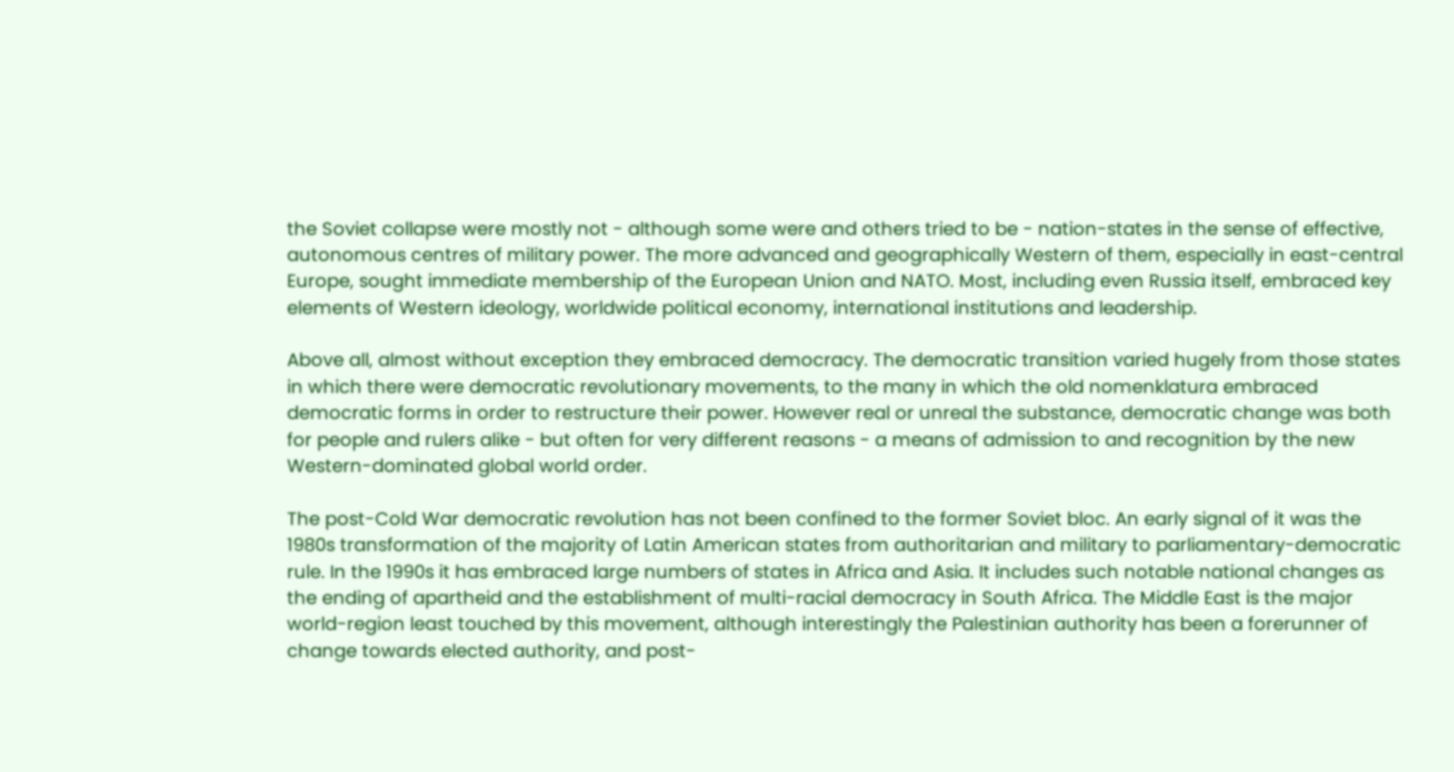the Soviet collapse were mostly not - although some were and others tried to be - nation-states in the sense of effective, autonomous centres of military power. The more advanced and geographically Western of them, especially in east-central Europe, sought immediate membership of the European Union and NATO. Most, including even Russia itself, embraced key elements of Western ideology, worldwide political economy, international institutions and leadership.

Above all, almost without exception they embraced democracy. The democratic transition varied hugely from those states in which there were democratic revolutionary movements, to the many in which the old nomenklatura embraced democratic forms in order to restructure their power. However real or unreal the substance, democratic change was both for people and rulers alike - but often for very different reasons - a means of admission to and recognition by the new Western-dominated global world order.

The post-Cold War democratic revolution has not been confined to the former Soviet bloc. An early signal of it was the 1980s transformation of the majority of Latin American states from authoritarian and military to parliamentary-democratic rule. In the 1990s it has embraced large numbers of states in Africa and Asia. It includes such notable national changes as the ending of apartheid and the establishment of multi-racial democracy in South Africa. The Middle East is the major world-region least touched by this movement, although interestingly the Palestinian authority has been a forerunner of change towards elected authority, and post-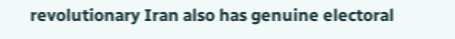revolutionary Iran also has genuine electoral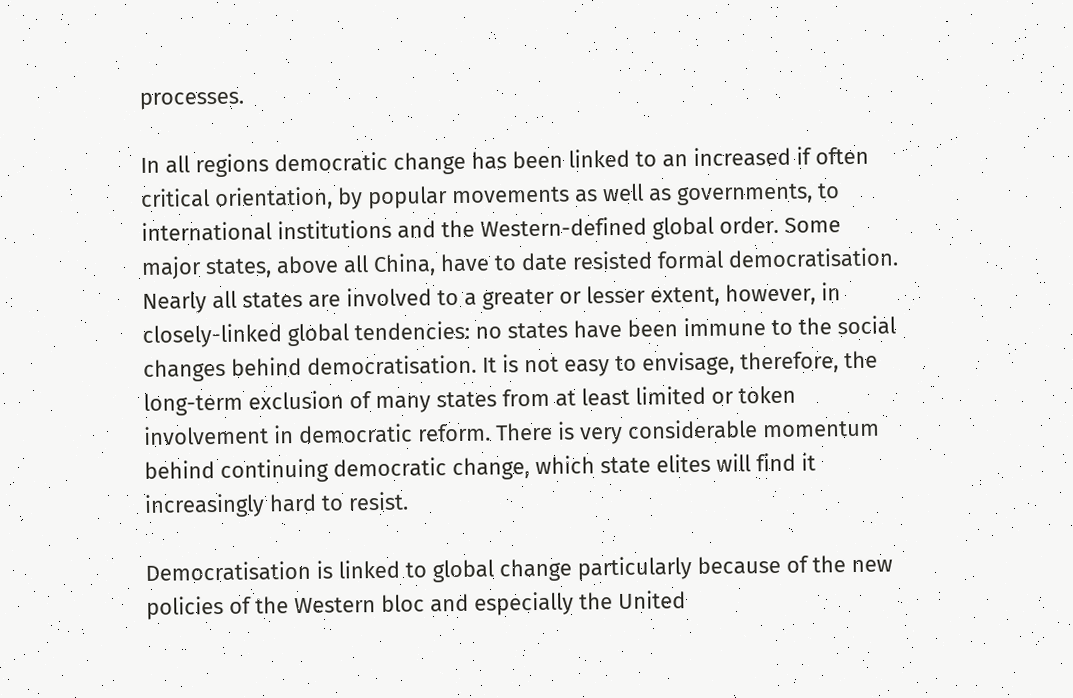processes.

In all regions democratic change has been linked to an increased if often critical orientation, by popular movements as well as governments, to international institutions and the Western-defined global order. Some major states, above all China, have to date resisted formal democratisation. Nearly all states are involved to a greater or lesser extent, however, in closely-linked global tendencies: no states have been immune to the social changes behind democratisation. It is not easy to envisage, therefore, the long-term exclusion of many states from at least limited or token involvement in democratic reform. There is very considerable momentum behind continuing democratic change, which state elites will find it increasingly hard to resist.

Democratisation is linked to global change particularly because of the new policies of the Western bloc and especially the United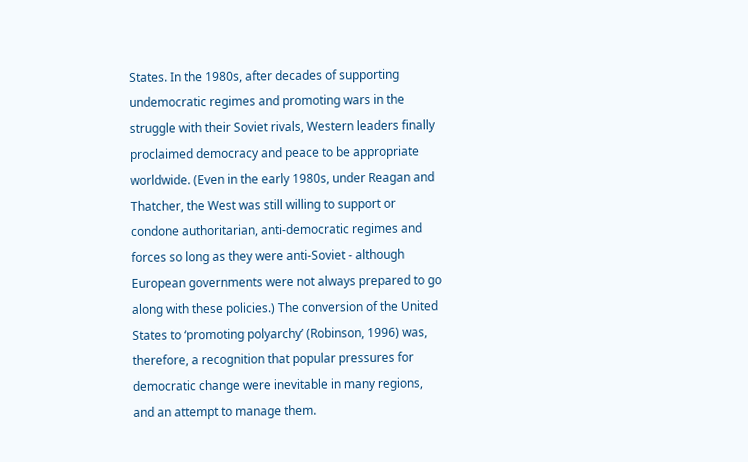States. In the 1980s, after decades of supporting undemocratic regimes and promoting wars in the struggle with their Soviet rivals, Western leaders finally proclaimed democracy and peace to be appropriate worldwide. (Even in the early 1980s, under Reagan and Thatcher, the West was still willing to support or condone authoritarian, anti-democratic regimes and forces so long as they were anti-Soviet - although European governments were not always prepared to go along with these policies.) The conversion of the United States to ‘promoting polyarchy’ (Robinson, 1996) was, therefore, a recognition that popular pressures for democratic change were inevitable in many regions, and an attempt to manage them.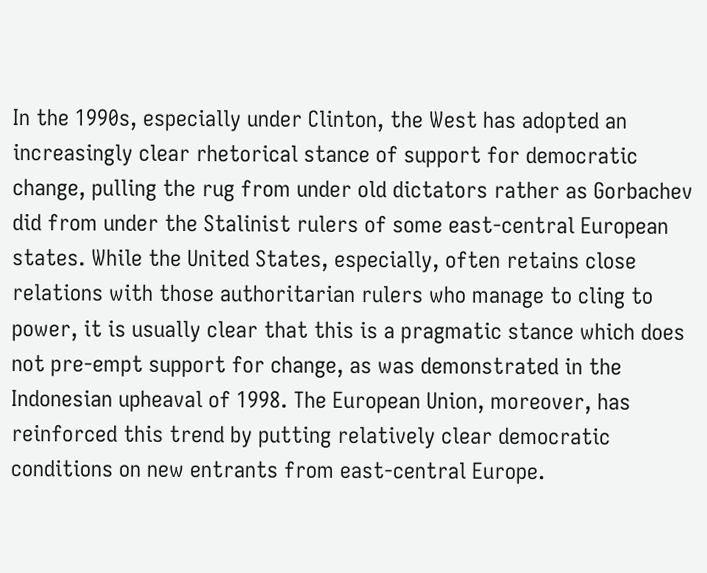In the 1990s, especially under Clinton, the West has adopted an increasingly clear rhetorical stance of support for democratic change, pulling the rug from under old dictators rather as Gorbachev did from under the Stalinist rulers of some east-central European states. While the United States, especially, often retains close relations with those authoritarian rulers who manage to cling to power, it is usually clear that this is a pragmatic stance which does not pre-empt support for change, as was demonstrated in the Indonesian upheaval of 1998. The European Union, moreover, has reinforced this trend by putting relatively clear democratic conditions on new entrants from east-central Europe.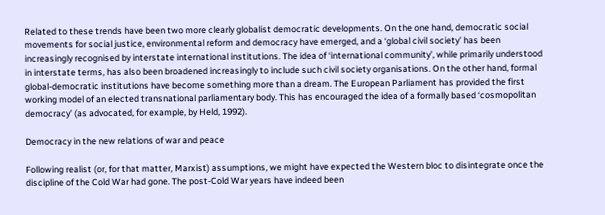Related to these trends have been two more clearly globalist democratic developments. On the one hand, democratic social movements for social justice, environmental reform and democracy have emerged, and a ‘global civil society’ has been increasingly recognised by interstate international institutions. The idea of ‘international community’, while primarily understood in interstate terms, has also been broadened increasingly to include such civil society organisations. On the other hand, formal global-democratic institutions have become something more than a dream. The European Parliament has provided the first working model of an elected transnational parliamentary body. This has encouraged the idea of a formally based ‘cosmopolitan democracy’ (as advocated, for example, by Held, 1992).

Democracy in the new relations of war and peace

Following realist (or, for that matter, Marxist) assumptions, we might have expected the Western bloc to disintegrate once the discipline of the Cold War had gone. The post-Cold War years have indeed been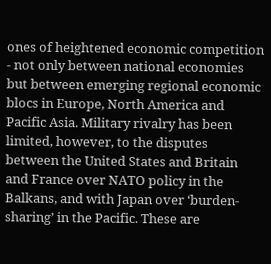ones of heightened economic competition - not only between national economies but between emerging regional economic blocs in Europe, North America and Pacific Asia. Military rivalry has been limited, however, to the disputes between the United States and Britain and France over NATO policy in the Balkans, and with Japan over ‘burden-sharing’ in the Pacific. These are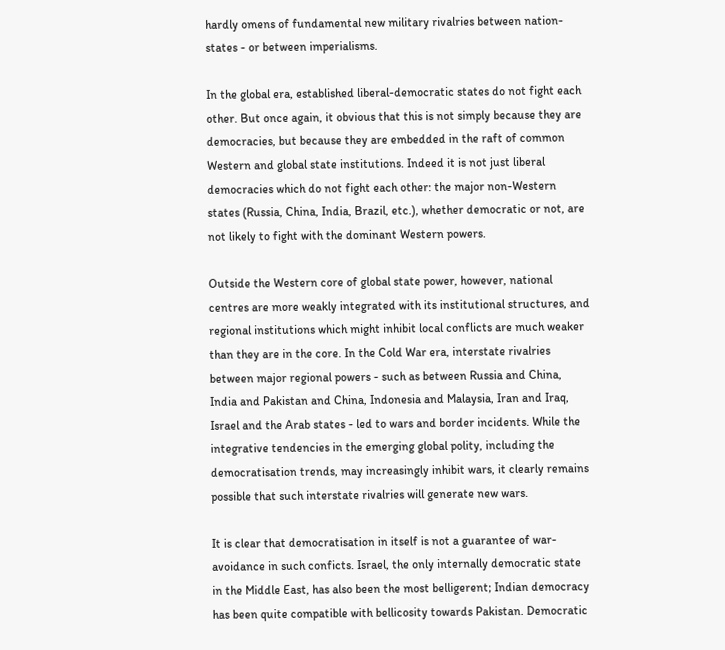hardly omens of fundamental new military rivalries between nation-states - or between imperialisms.

In the global era, established liberal-democratic states do not fight each other. But once again, it obvious that this is not simply because they are democracies, but because they are embedded in the raft of common Western and global state institutions. Indeed it is not just liberal democracies which do not fight each other: the major non-Western states (Russia, China, India, Brazil, etc.), whether democratic or not, are not likely to fight with the dominant Western powers.

Outside the Western core of global state power, however, national centres are more weakly integrated with its institutional structures, and regional institutions which might inhibit local conflicts are much weaker than they are in the core. In the Cold War era, interstate rivalries between major regional powers - such as between Russia and China, India and Pakistan and China, Indonesia and Malaysia, Iran and Iraq, Israel and the Arab states - led to wars and border incidents. While the integrative tendencies in the emerging global polity, including the democratisation trends, may increasingly inhibit wars, it clearly remains possible that such interstate rivalries will generate new wars.

It is clear that democratisation in itself is not a guarantee of war-avoidance in such conficts. Israel, the only internally democratic state in the Middle East, has also been the most belligerent; Indian democracy has been quite compatible with bellicosity towards Pakistan. Democratic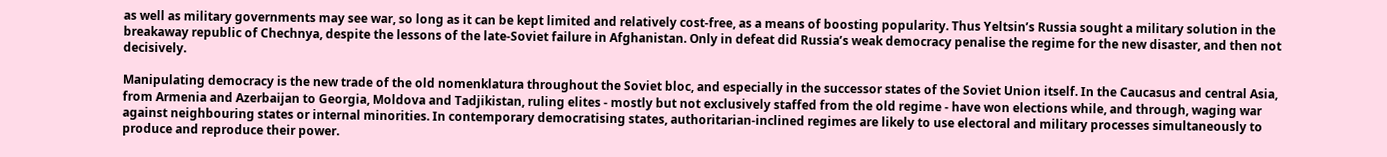as well as military governments may see war, so long as it can be kept limited and relatively cost-free, as a means of boosting popularity. Thus Yeltsin’s Russia sought a military solution in the breakaway republic of Chechnya, despite the lessons of the late-Soviet failure in Afghanistan. Only in defeat did Russia’s weak democracy penalise the regime for the new disaster, and then not decisively.

Manipulating democracy is the new trade of the old nomenklatura throughout the Soviet bloc, and especially in the successor states of the Soviet Union itself. In the Caucasus and central Asia, from Armenia and Azerbaijan to Georgia, Moldova and Tadjikistan, ruling elites - mostly but not exclusively staffed from the old regime - have won elections while, and through, waging war against neighbouring states or internal minorities. In contemporary democratising states, authoritarian-inclined regimes are likely to use electoral and military processes simultaneously to produce and reproduce their power.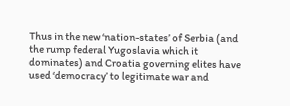Thus in the new ‘nation-states’ of Serbia (and the rump federal Yugoslavia which it dominates) and Croatia governing elites have used ‘democracy’ to legitimate war and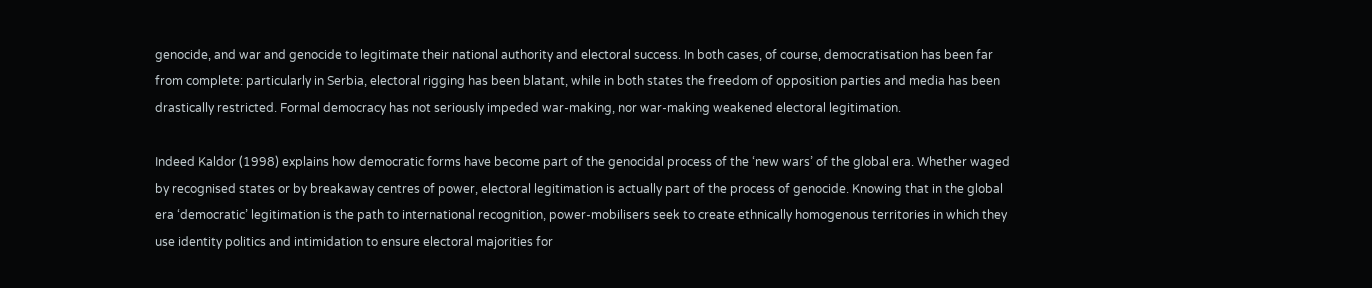genocide, and war and genocide to legitimate their national authority and electoral success. In both cases, of course, democratisation has been far from complete: particularly in Serbia, electoral rigging has been blatant, while in both states the freedom of opposition parties and media has been drastically restricted. Formal democracy has not seriously impeded war-making, nor war-making weakened electoral legitimation.

Indeed Kaldor (1998) explains how democratic forms have become part of the genocidal process of the ‘new wars’ of the global era. Whether waged by recognised states or by breakaway centres of power, electoral legitimation is actually part of the process of genocide. Knowing that in the global era ‘democratic’ legitimation is the path to international recognition, power-mobilisers seek to create ethnically homogenous territories in which they use identity politics and intimidation to ensure electoral majorities for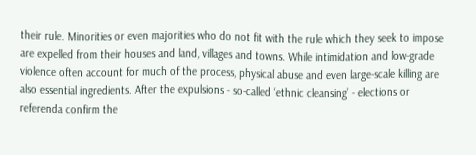their rule. Minorities or even majorities who do not fit with the rule which they seek to impose are expelled from their houses and land, villages and towns. While intimidation and low-grade violence often account for much of the process, physical abuse and even large-scale killing are also essential ingredients. After the expulsions - so-called ‘ethnic cleansing’ - elections or referenda confirm the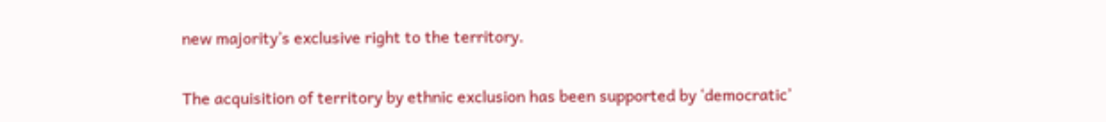new majority’s exclusive right to the territory.

The acquisition of territory by ethnic exclusion has been supported by ‘democratic’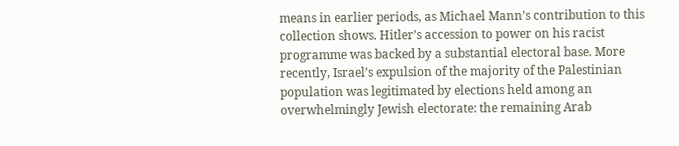means in earlier periods, as Michael Mann’s contribution to this collection shows. Hitler’s accession to power on his racist programme was backed by a substantial electoral base. More recently, Israel’s expulsion of the majority of the Palestinian population was legitimated by elections held among an overwhelmingly Jewish electorate: the remaining Arab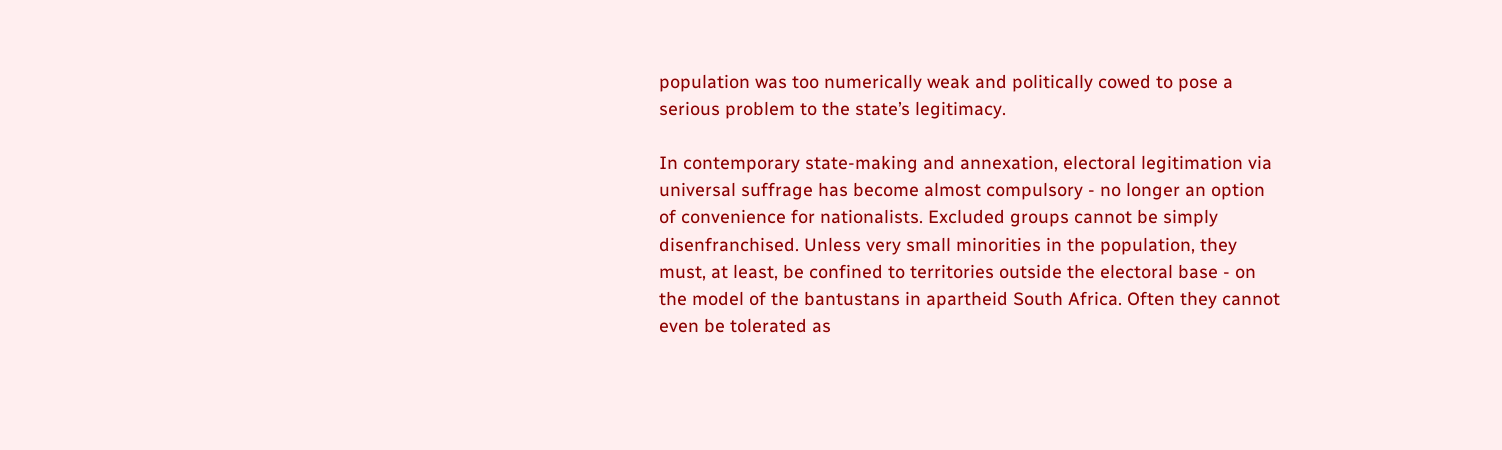population was too numerically weak and politically cowed to pose a serious problem to the state’s legitimacy.

In contemporary state-making and annexation, electoral legitimation via universal suffrage has become almost compulsory - no longer an option of convenience for nationalists. Excluded groups cannot be simply disenfranchised. Unless very small minorities in the population, they must, at least, be confined to territories outside the electoral base - on the model of the bantustans in apartheid South Africa. Often they cannot even be tolerated as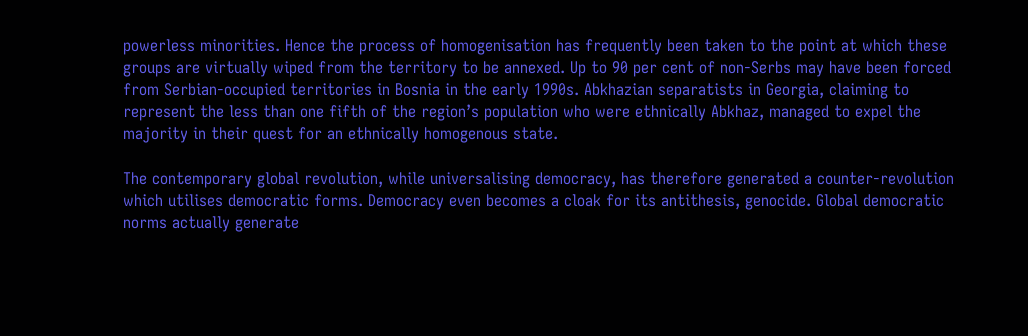powerless minorities. Hence the process of homogenisation has frequently been taken to the point at which these groups are virtually wiped from the territory to be annexed. Up to 90 per cent of non-Serbs may have been forced from Serbian-occupied territories in Bosnia in the early 1990s. Abkhazian separatists in Georgia, claiming to represent the less than one fifth of the region’s population who were ethnically Abkhaz, managed to expel the majority in their quest for an ethnically homogenous state.

The contemporary global revolution, while universalising democracy, has therefore generated a counter-revolution which utilises democratic forms. Democracy even becomes a cloak for its antithesis, genocide. Global democratic norms actually generate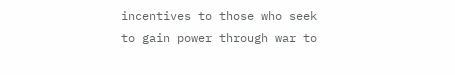incentives to those who seek to gain power through war to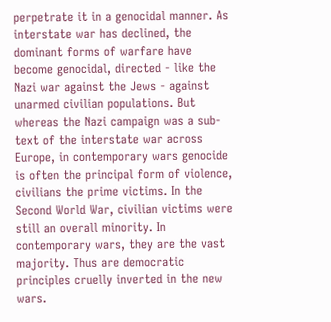perpetrate it in a genocidal manner. As interstate war has declined, the dominant forms of warfare have become genocidal, directed - like the Nazi war against the Jews - against unarmed civilian populations. But whereas the Nazi campaign was a sub-text of the interstate war across Europe, in contemporary wars genocide is often the principal form of violence, civilians the prime victims. In the Second World War, civilian victims were still an overall minority. In contemporary wars, they are the vast majority. Thus are democratic principles cruelly inverted in the new wars.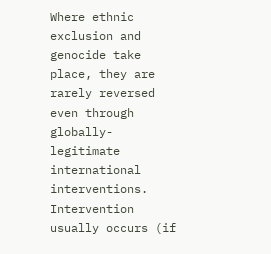Where ethnic exclusion and genocide take place, they are rarely reversed even through globally-legitimate international interventions. Intervention usually occurs (if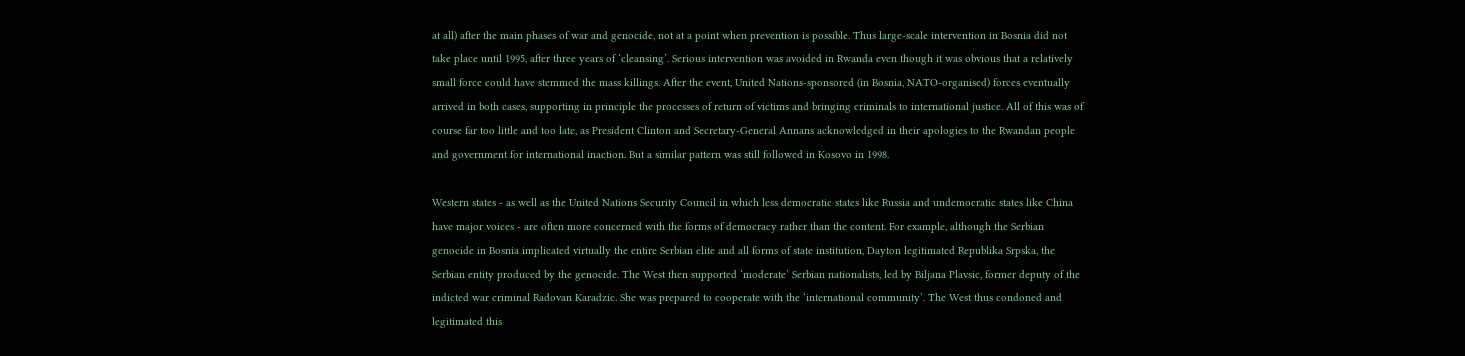at all) after the main phases of war and genocide, not at a point when prevention is possible. Thus large-scale intervention in Bosnia did not take place until 1995, after three years of ‘cleansing’. Serious intervention was avoided in Rwanda even though it was obvious that a relatively small force could have stemmed the mass killings. After the event, United Nations-sponsored (in Bosnia, NATO-organised) forces eventually arrived in both cases, supporting in principle the processes of return of victims and bringing criminals to international justice. All of this was of course far too little and too late, as President Clinton and Secretary-General Annans acknowledged in their apologies to the Rwandan people and government for international inaction. But a similar pattern was still followed in Kosovo in 1998.

Western states - as well as the United Nations Security Council in which less democratic states like Russia and undemocratic states like China have major voices - are often more concerned with the forms of democracy rather than the content. For example, although the Serbian genocide in Bosnia implicated virtually the entire Serbian elite and all forms of state institution, Dayton legitimated Republika Srpska, the Serbian entity produced by the genocide. The West then supported ‘moderate’ Serbian nationalists, led by Biljana Plavsic, former deputy of the indicted war criminal Radovan Karadzic. She was prepared to cooperate with the ‘international community’. The West thus condoned and legitimated this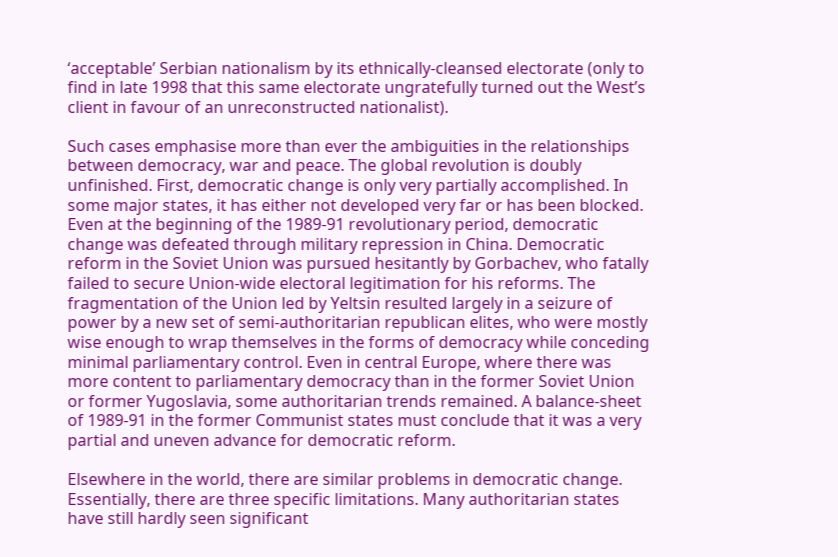‘acceptable’ Serbian nationalism by its ethnically-cleansed electorate (only to find in late 1998 that this same electorate ungratefully turned out the West’s client in favour of an unreconstructed nationalist).

Such cases emphasise more than ever the ambiguities in the relationships between democracy, war and peace. The global revolution is doubly unfinished. First, democratic change is only very partially accomplished. In some major states, it has either not developed very far or has been blocked. Even at the beginning of the 1989-91 revolutionary period, democratic change was defeated through military repression in China. Democratic reform in the Soviet Union was pursued hesitantly by Gorbachev, who fatally failed to secure Union-wide electoral legitimation for his reforms. The fragmentation of the Union led by Yeltsin resulted largely in a seizure of power by a new set of semi-authoritarian republican elites, who were mostly wise enough to wrap themselves in the forms of democracy while conceding minimal parliamentary control. Even in central Europe, where there was more content to parliamentary democracy than in the former Soviet Union or former Yugoslavia, some authoritarian trends remained. A balance-sheet of 1989-91 in the former Communist states must conclude that it was a very partial and uneven advance for democratic reform.

Elsewhere in the world, there are similar problems in democratic change. Essentially, there are three specific limitations. Many authoritarian states have still hardly seen significant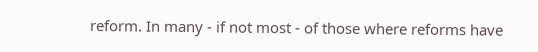reform. In many - if not most - of those where reforms have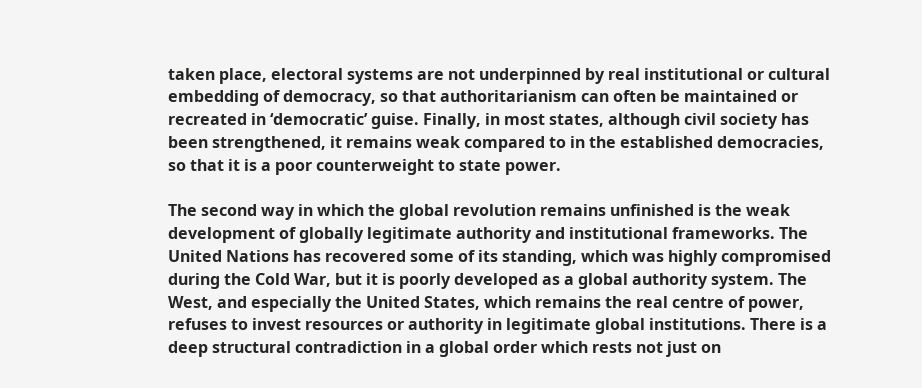taken place, electoral systems are not underpinned by real institutional or cultural embedding of democracy, so that authoritarianism can often be maintained or recreated in ‘democratic’ guise. Finally, in most states, although civil society has been strengthened, it remains weak compared to in the established democracies, so that it is a poor counterweight to state power.

The second way in which the global revolution remains unfinished is the weak development of globally legitimate authority and institutional frameworks. The United Nations has recovered some of its standing, which was highly compromised during the Cold War, but it is poorly developed as a global authority system. The West, and especially the United States, which remains the real centre of power, refuses to invest resources or authority in legitimate global institutions. There is a deep structural contradiction in a global order which rests not just on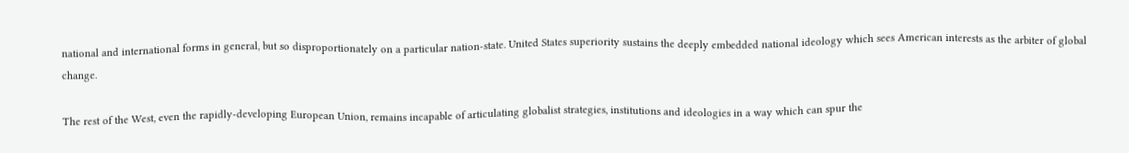national and international forms in general, but so disproportionately on a particular nation-state. United States superiority sustains the deeply embedded national ideology which sees American interests as the arbiter of global change.

The rest of the West, even the rapidly-developing European Union, remains incapable of articulating globalist strategies, institutions and ideologies in a way which can spur the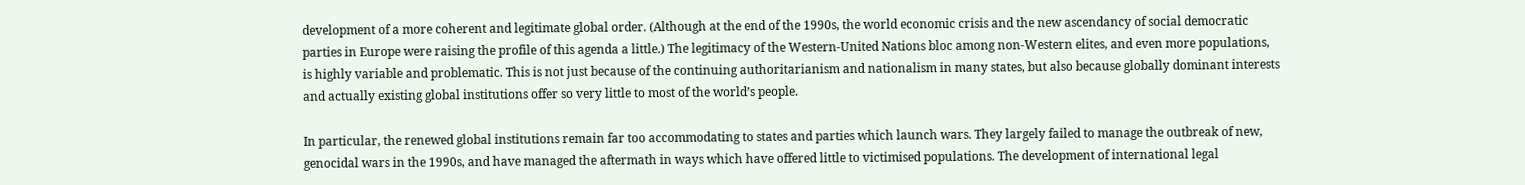development of a more coherent and legitimate global order. (Although at the end of the 1990s, the world economic crisis and the new ascendancy of social democratic parties in Europe were raising the profile of this agenda a little.) The legitimacy of the Western-United Nations bloc among non-Western elites, and even more populations, is highly variable and problematic. This is not just because of the continuing authoritarianism and nationalism in many states, but also because globally dominant interests and actually existing global institutions offer so very little to most of the world’s people.

In particular, the renewed global institutions remain far too accommodating to states and parties which launch wars. They largely failed to manage the outbreak of new, genocidal wars in the 1990s, and have managed the aftermath in ways which have offered little to victimised populations. The development of international legal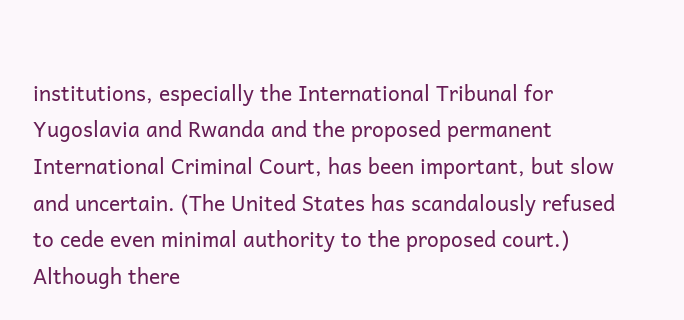institutions, especially the International Tribunal for Yugoslavia and Rwanda and the proposed permanent International Criminal Court, has been important, but slow and uncertain. (The United States has scandalously refused to cede even minimal authority to the proposed court.) Although there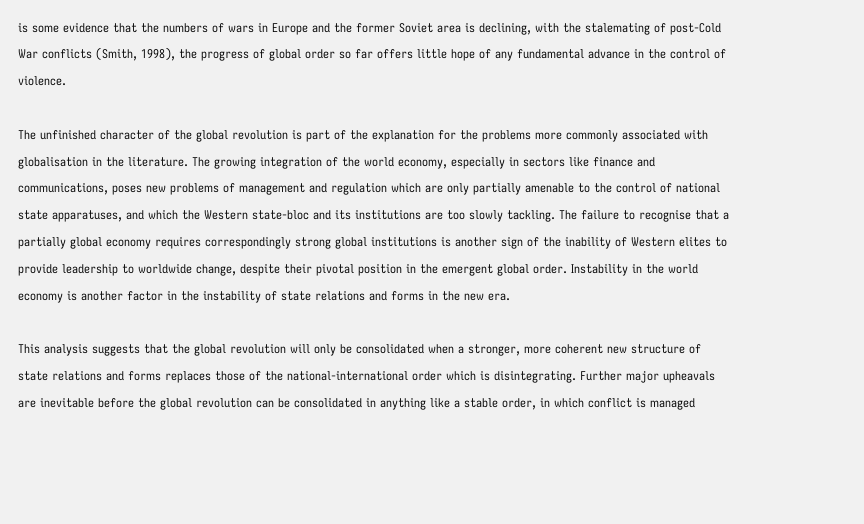is some evidence that the numbers of wars in Europe and the former Soviet area is declining, with the stalemating of post-Cold War conflicts (Smith, 1998), the progress of global order so far offers little hope of any fundamental advance in the control of violence.

The unfinished character of the global revolution is part of the explanation for the problems more commonly associated with globalisation in the literature. The growing integration of the world economy, especially in sectors like finance and communications, poses new problems of management and regulation which are only partially amenable to the control of national state apparatuses, and which the Western state-bloc and its institutions are too slowly tackling. The failure to recognise that a partially global economy requires correspondingly strong global institutions is another sign of the inability of Western elites to provide leadership to worldwide change, despite their pivotal position in the emergent global order. Instability in the world economy is another factor in the instability of state relations and forms in the new era.

This analysis suggests that the global revolution will only be consolidated when a stronger, more coherent new structure of state relations and forms replaces those of the national-international order which is disintegrating. Further major upheavals are inevitable before the global revolution can be consolidated in anything like a stable order, in which conflict is managed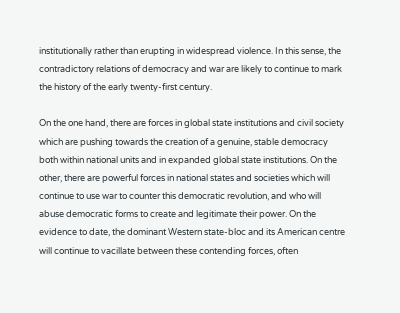institutionally rather than erupting in widespread violence. In this sense, the contradictory relations of democracy and war are likely to continue to mark the history of the early twenty-first century.

On the one hand, there are forces in global state institutions and civil society which are pushing towards the creation of a genuine, stable democracy both within national units and in expanded global state institutions. On the other, there are powerful forces in national states and societies which will continue to use war to counter this democratic revolution, and who will abuse democratic forms to create and legitimate their power. On the evidence to date, the dominant Western state-bloc and its American centre will continue to vacillate between these contending forces, often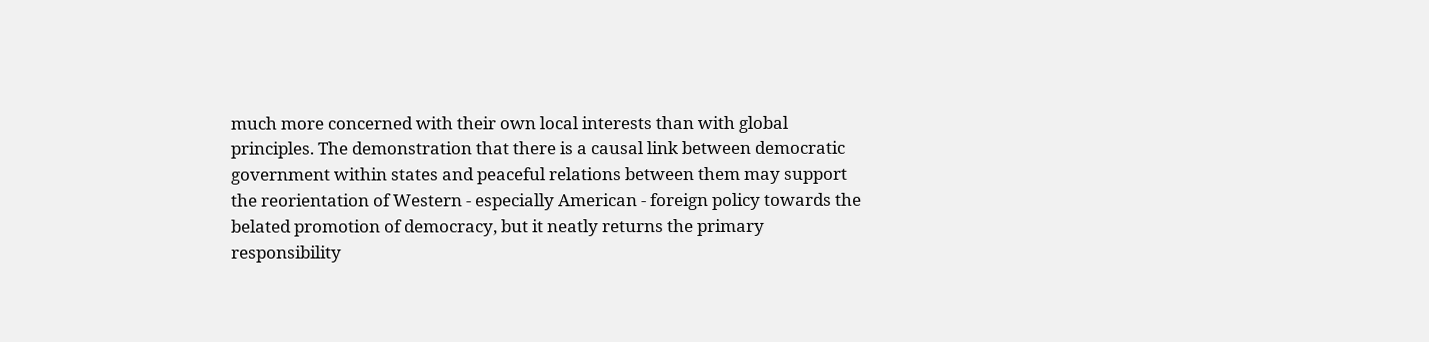much more concerned with their own local interests than with global principles. The demonstration that there is a causal link between democratic government within states and peaceful relations between them may support the reorientation of Western - especially American - foreign policy towards the belated promotion of democracy, but it neatly returns the primary responsibility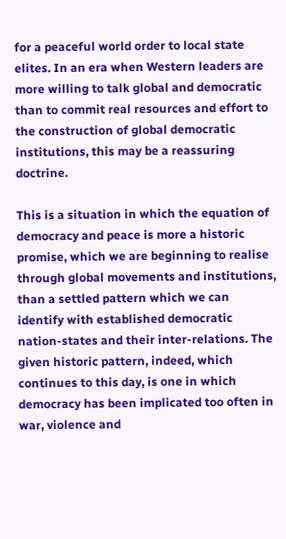for a peaceful world order to local state elites. In an era when Western leaders are more willing to talk global and democratic than to commit real resources and effort to the construction of global democratic institutions, this may be a reassuring doctrine.

This is a situation in which the equation of democracy and peace is more a historic promise, which we are beginning to realise through global movements and institutions, than a settled pattern which we can identify with established democratic nation-states and their inter-relations. The given historic pattern, indeed, which continues to this day, is one in which democracy has been implicated too often in war, violence and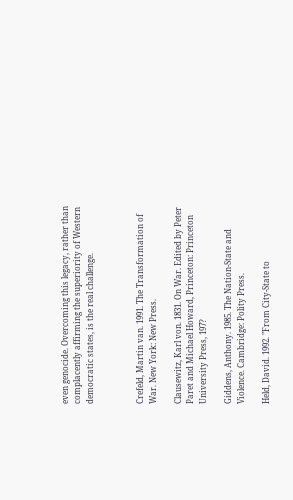even genocide. Overcoming this legacy, rather than complacently affirming the superiority of Western democratic states, is the real challenge.



Crefeld, Martin van. 1991. The Transformation of War. New York: New Press.

Clausewitz, Karl von. 1831. On War. Edited by Peter Paret and Michael Howard, Princeton: Princeton University Press, 197?

Giddens, Anthony. 1985. The Nation-State and Violence. Cambridge: Polity Press.

Held, David. 1992. "From City-State to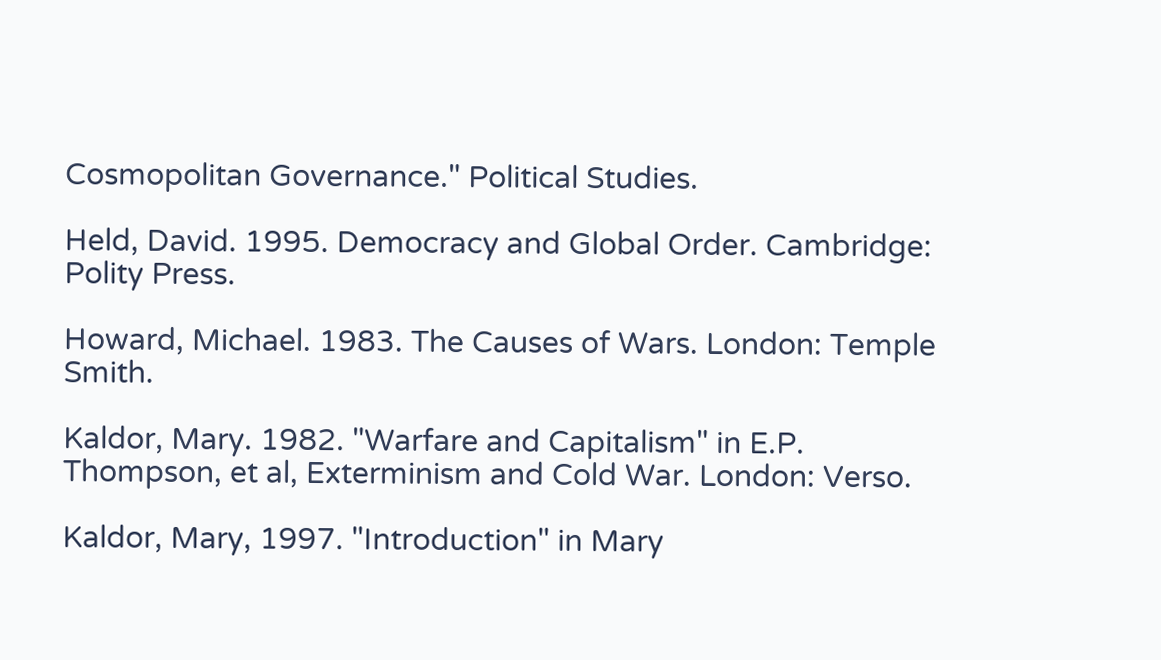Cosmopolitan Governance." Political Studies.

Held, David. 1995. Democracy and Global Order. Cambridge: Polity Press.

Howard, Michael. 1983. The Causes of Wars. London: Temple Smith.

Kaldor, Mary. 1982. "Warfare and Capitalism" in E.P. Thompson, et al, Exterminism and Cold War. London: Verso.

Kaldor, Mary, 1997. "Introduction" in Mary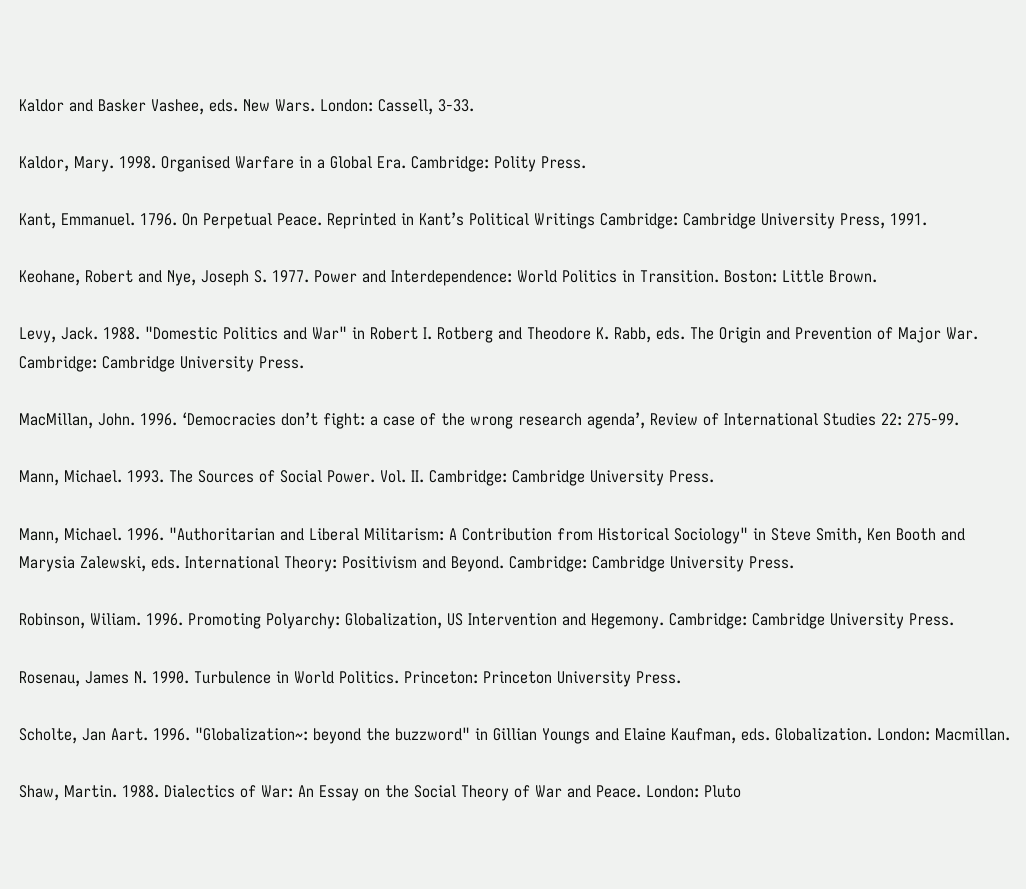Kaldor and Basker Vashee, eds. New Wars. London: Cassell, 3-33.

Kaldor, Mary. 1998. Organised Warfare in a Global Era. Cambridge: Polity Press.

Kant, Emmanuel. 1796. On Perpetual Peace. Reprinted in Kant’s Political Writings Cambridge: Cambridge University Press, 1991.

Keohane, Robert and Nye, Joseph S. 1977. Power and Interdependence: World Politics in Transition. Boston: Little Brown.

Levy, Jack. 1988. "Domestic Politics and War" in Robert I. Rotberg and Theodore K. Rabb, eds. The Origin and Prevention of Major War. Cambridge: Cambridge University Press.

MacMillan, John. 1996. ‘Democracies don’t fight: a case of the wrong research agenda’, Review of International Studies 22: 275-99.

Mann, Michael. 1993. The Sources of Social Power. Vol. II. Cambridge: Cambridge University Press.

Mann, Michael. 1996. "Authoritarian and Liberal Militarism: A Contribution from Historical Sociology" in Steve Smith, Ken Booth and Marysia Zalewski, eds. International Theory: Positivism and Beyond. Cambridge: Cambridge University Press.

Robinson, Wiliam. 1996. Promoting Polyarchy: Globalization, US Intervention and Hegemony. Cambridge: Cambridge University Press.

Rosenau, James N. 1990. Turbulence in World Politics. Princeton: Princeton University Press.

Scholte, Jan Aart. 1996. "Globalization~: beyond the buzzword" in Gillian Youngs and Elaine Kaufman, eds. Globalization. London: Macmillan.

Shaw, Martin. 1988. Dialectics of War: An Essay on the Social Theory of War and Peace. London: Pluto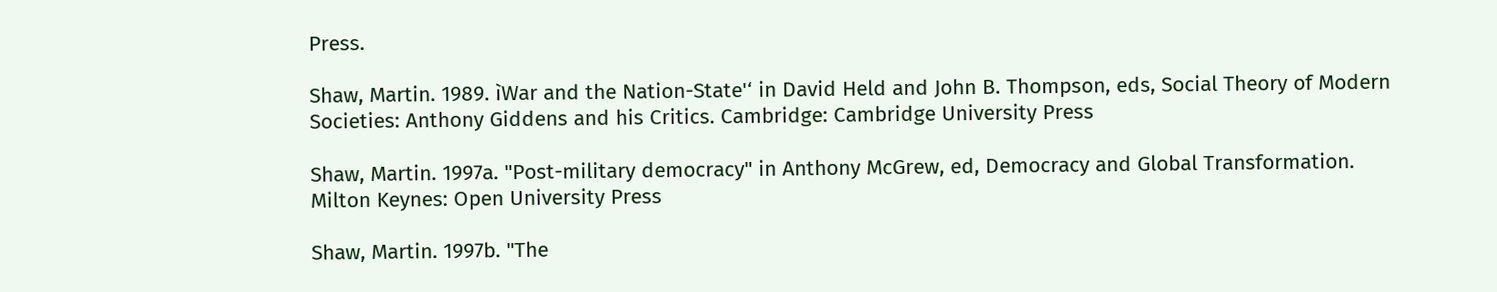Press.

Shaw, Martin. 1989. ìWar and the Nation-State'‘ in David Held and John B. Thompson, eds, Social Theory of Modern Societies: Anthony Giddens and his Critics. Cambridge: Cambridge University Press

Shaw, Martin. 1997a. "Post-military democracy" in Anthony McGrew, ed, Democracy and Global Transformation. Milton Keynes: Open University Press

Shaw, Martin. 1997b. "The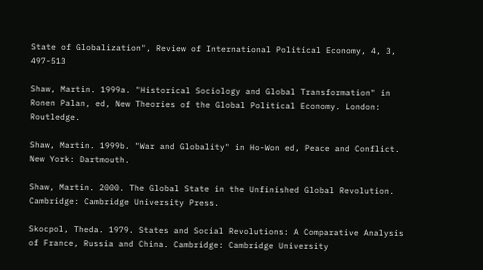State of Globalization", Review of International Political Economy, 4, 3, 497-513

Shaw, Martin. 1999a. "Historical Sociology and Global Transformation" in Ronen Palan, ed, New Theories of the Global Political Economy. London: Routledge.

Shaw, Martin. 1999b. "War and Globality" in Ho-Won ed, Peace and Conflict. New York: Dartmouth.

Shaw, Martin. 2000. The Global State in the Unfinished Global Revolution. Cambridge: Cambridge University Press.

Skocpol, Theda. 1979. States and Social Revolutions: A Comparative Analysis of France, Russia and China. Cambridge: Cambridge University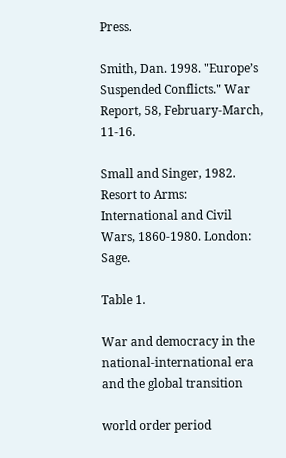Press.

Smith, Dan. 1998. "Europe’s Suspended Conflicts." War Report, 58, February-March, 11-16.

Small and Singer, 1982. Resort to Arms: International and Civil Wars, 1860-1980. London: Sage.

Table 1.

War and democracy in the national-international era and the global transition

world order period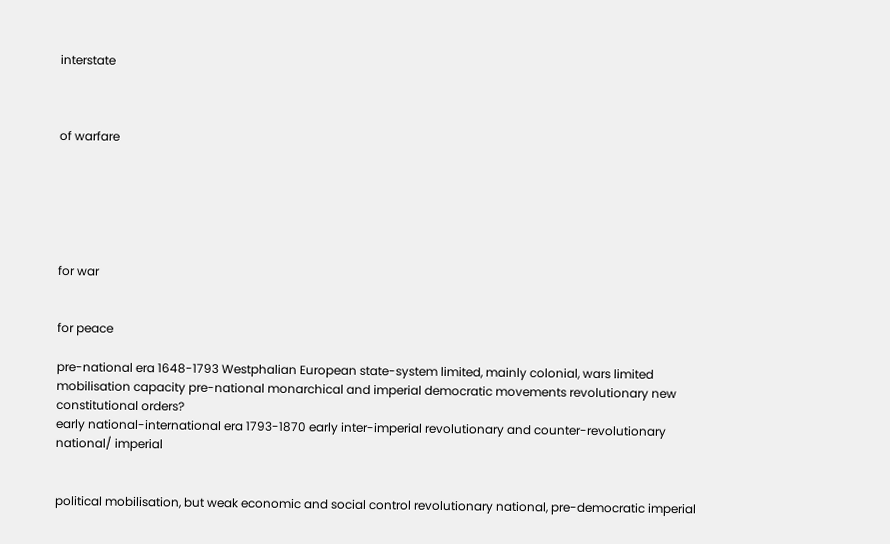interstate



of warfare






for war


for peace

pre-national era 1648-1793 Westphalian European state-system limited, mainly colonial, wars limited mobilisation capacity pre-national monarchical and imperial democratic movements revolutionary new constitutional orders?
early national-international era 1793-1870 early inter-imperial revolutionary and counter-revolutionary national/ imperial


political mobilisation, but weak economic and social control revolutionary national, pre-democratic imperial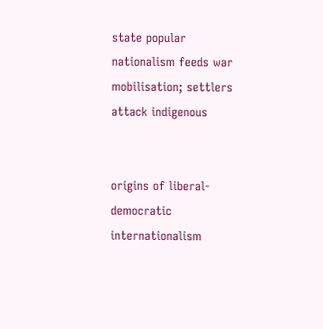state popular nationalism feeds war mobilisation; settlers attack indigenous


origins of liberal-democratic internationalism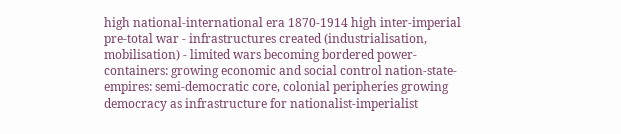high national-international era 1870-1914 high inter-imperial pre-total war - infrastructures created (industrialisation, mobilisation) - limited wars becoming bordered power-containers: growing economic and social control nation-state-empires: semi-democratic core, colonial peripheries growing democracy as infrastructure for nationalist-imperialist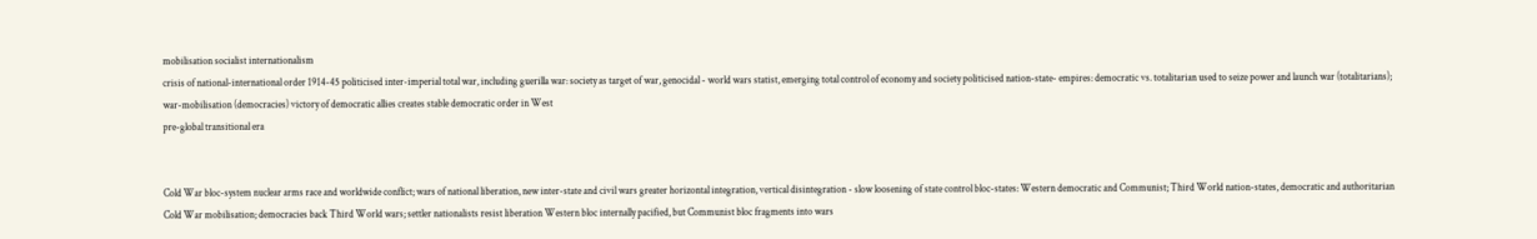mobilisation socialist internationalism
crisis of national-international order 1914-45 politicised inter-imperial total war, including guerilla war: society as target of war, genocidal - world wars statist, emerging total control of economy and society politicised nation-state- empires: democratic vs. totalitarian used to seize power and launch war (totalitarians); war-mobilisation (democracies) victory of democratic allies creates stable democratic order in West
pre-global transitional era


Cold War bloc-system nuclear arms race and worldwide conflict; wars of national liberation, new inter-state and civil wars greater horizontal integration, vertical disintegration - slow loosening of state control bloc-states: Western democratic and Communist; Third World nation-states, democratic and authoritarian Cold War mobilisation; democracies back Third World wars; settler nationalists resist liberation Western bloc internally pacified, but Communist bloc fragments into wars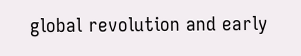global revolution and early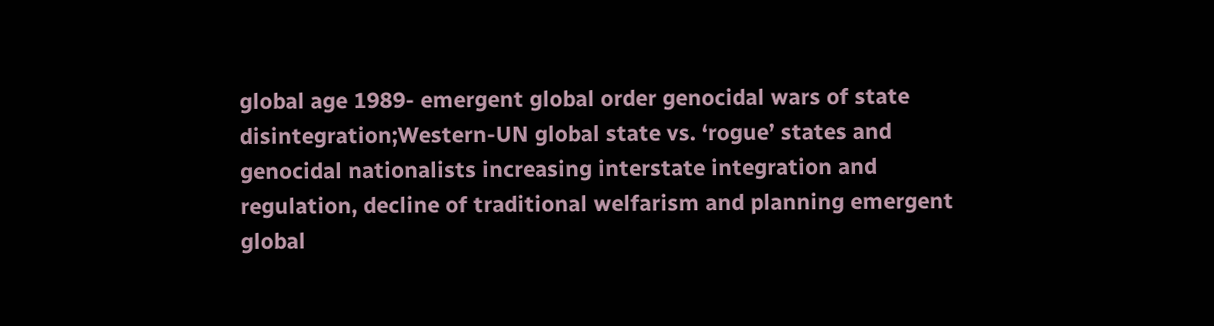global age 1989- emergent global order genocidal wars of state disintegration;Western-UN global state vs. ‘rogue’ states and genocidal nationalists increasing interstate integration and regulation, decline of traditional welfarism and planning emergent global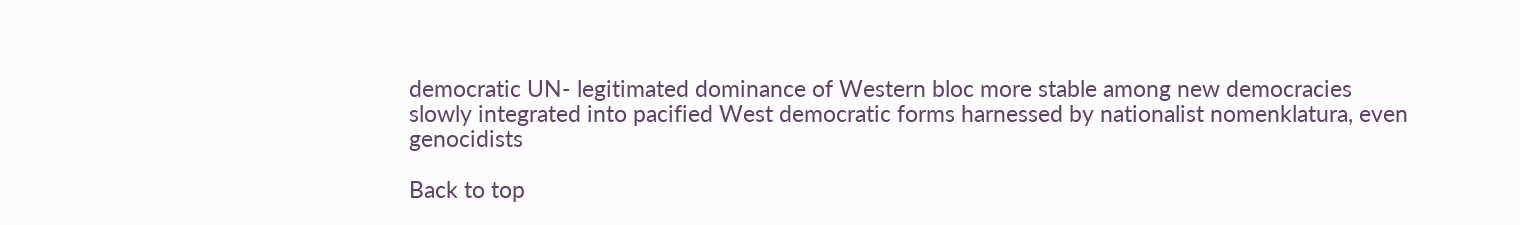democratic UN- legitimated dominance of Western bloc more stable among new democracies slowly integrated into pacified West democratic forms harnessed by nationalist nomenklatura, even genocidists

Back to top